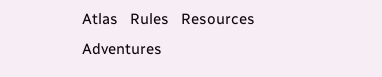Atlas   Rules   Resources   Adventures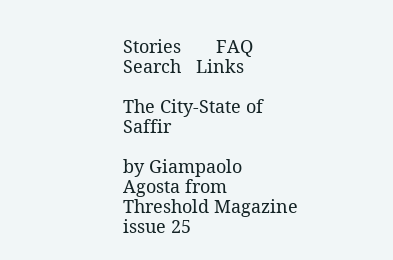Stories       FAQ   Search   Links

The City-State of Saffir

by Giampaolo Agosta from Threshold Magazine issue 25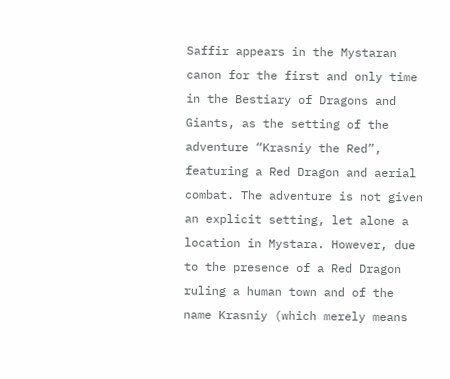Saffir appears in the Mystaran canon for the first and only time in the Bestiary of Dragons and Giants, as the setting of the adventure “Krasniy the Red”, featuring a Red Dragon and aerial combat. The adventure is not given an explicit setting, let alone a location in Mystara. However, due to the presence of a Red Dragon ruling a human town and of the name Krasniy (which merely means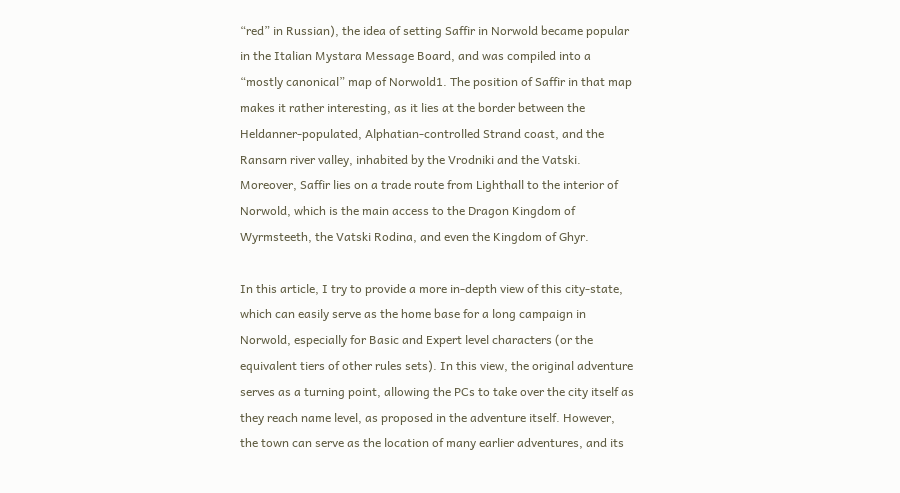“red” in Russian), the idea of setting Saffir in Norwold became popular in the Italian Mystara Message Board, and was compiled into a “mostly canonical” map of Norwold1. The position of Saffir in that map makes it rather interesting, as it lies at the border between the Heldanner-populated, Alphatian-controlled Strand coast, and the Ransarn river valley, inhabited by the Vrodniki and the Vatski. Moreover, Saffir lies on a trade route from Lighthall to the interior of Norwold, which is the main access to the Dragon Kingdom of Wyrmsteeth, the Vatski Rodina, and even the Kingdom of Ghyr.

In this article, I try to provide a more in-depth view of this city-state, which can easily serve as the home base for a long campaign in Norwold, especially for Basic and Expert level characters (or the equivalent tiers of other rules sets). In this view, the original adventure serves as a turning point, allowing the PCs to take over the city itself as they reach name level, as proposed in the adventure itself. However, the town can serve as the location of many earlier adventures, and its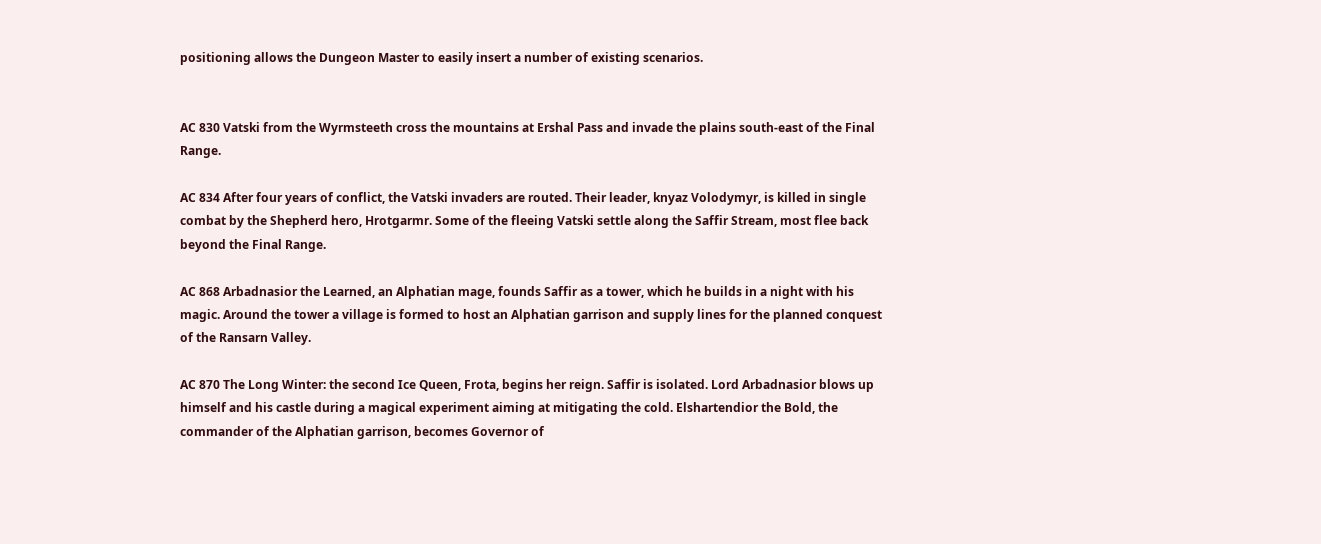positioning allows the Dungeon Master to easily insert a number of existing scenarios.


AC 830 Vatski from the Wyrmsteeth cross the mountains at Ershal Pass and invade the plains south-east of the Final Range.

AC 834 After four years of conflict, the Vatski invaders are routed. Their leader, knyaz Volodymyr, is killed in single combat by the Shepherd hero, Hrotgarmr. Some of the fleeing Vatski settle along the Saffir Stream, most flee back beyond the Final Range.

AC 868 Arbadnasior the Learned, an Alphatian mage, founds Saffir as a tower, which he builds in a night with his magic. Around the tower a village is formed to host an Alphatian garrison and supply lines for the planned conquest of the Ransarn Valley.

AC 870 The Long Winter: the second Ice Queen, Frota, begins her reign. Saffir is isolated. Lord Arbadnasior blows up himself and his castle during a magical experiment aiming at mitigating the cold. Elshartendior the Bold, the commander of the Alphatian garrison, becomes Governor of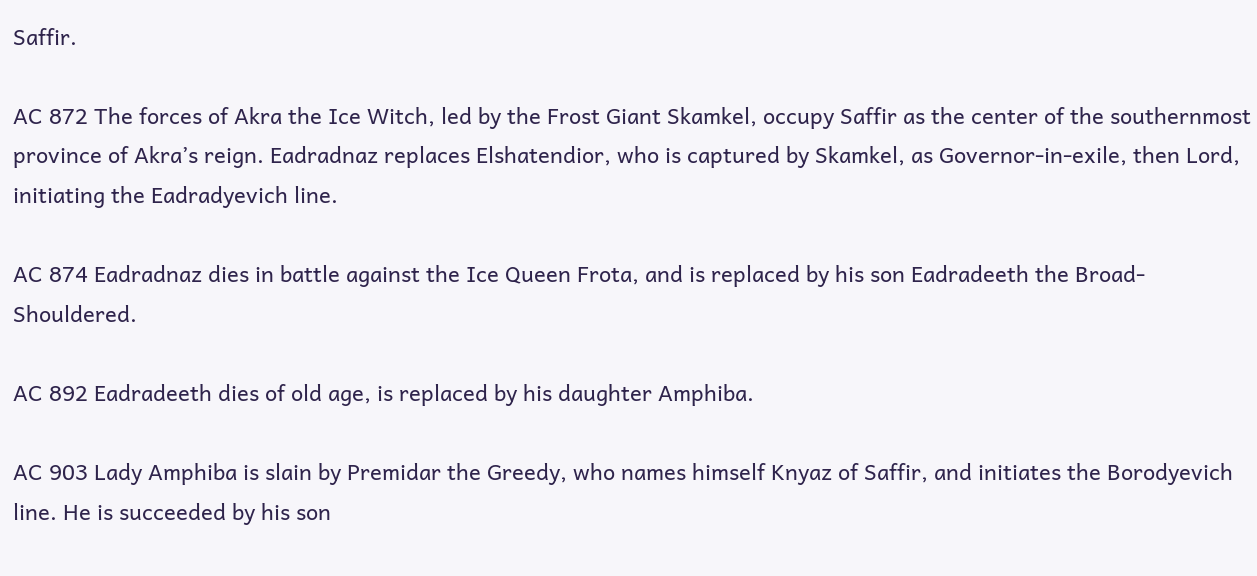Saffir.

AC 872 The forces of Akra the Ice Witch, led by the Frost Giant Skamkel, occupy Saffir as the center of the southernmost province of Akra’s reign. Eadradnaz replaces Elshatendior, who is captured by Skamkel, as Governor-in-exile, then Lord, initiating the Eadradyevich line.

AC 874 Eadradnaz dies in battle against the Ice Queen Frota, and is replaced by his son Eadradeeth the Broad-Shouldered.

AC 892 Eadradeeth dies of old age, is replaced by his daughter Amphiba.

AC 903 Lady Amphiba is slain by Premidar the Greedy, who names himself Knyaz of Saffir, and initiates the Borodyevich line. He is succeeded by his son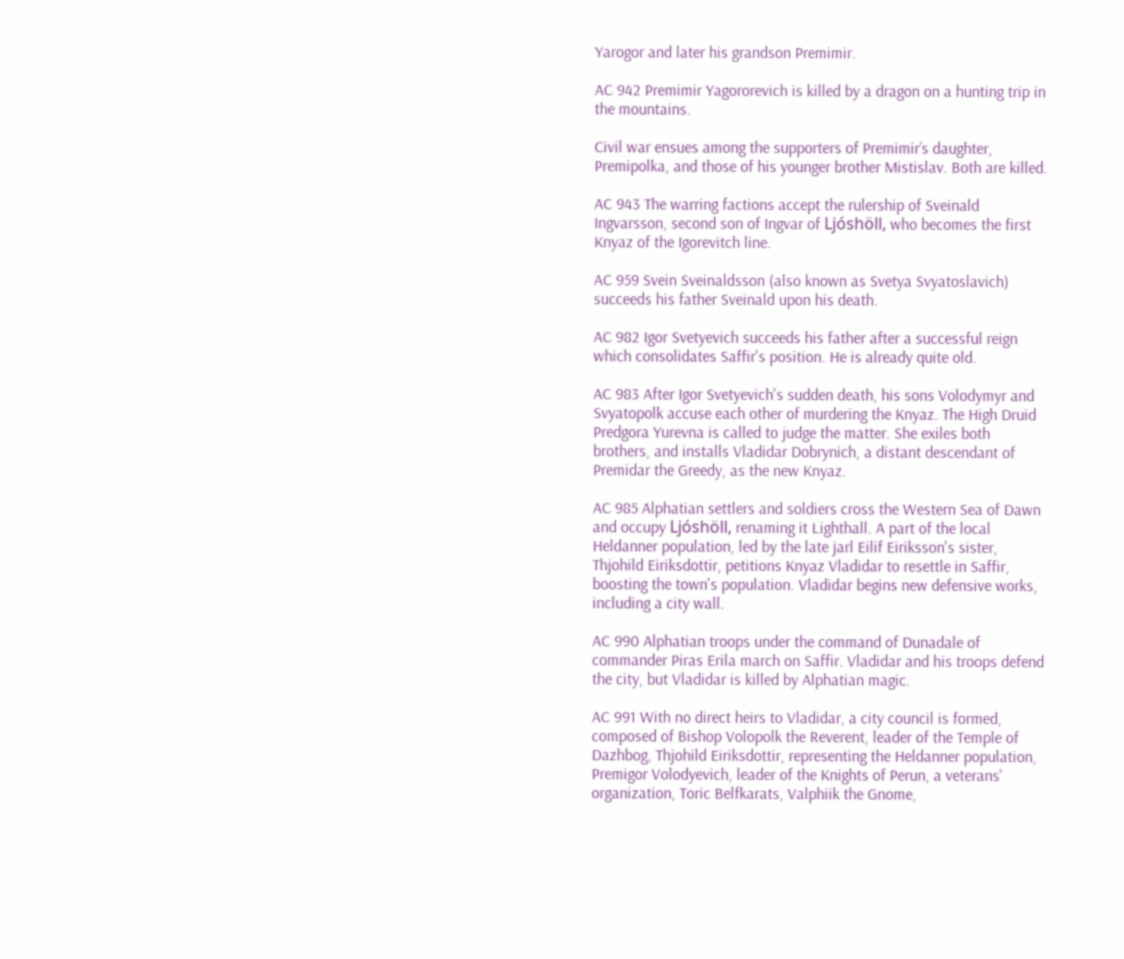Yarogor and later his grandson Premimir.

AC 942 Premimir Yagororevich is killed by a dragon on a hunting trip in the mountains.

Civil war ensues among the supporters of Premimir’s daughter, Premipolka, and those of his younger brother Mistislav. Both are killed.

AC 943 The warring factions accept the rulership of Sveinald Ingvarsson, second son of Ingvar of Ljóshöll, who becomes the first Knyaz of the Igorevitch line.

AC 959 Svein Sveinaldsson (also known as Svetya Svyatoslavich) succeeds his father Sveinald upon his death.

AC 982 Igor Svetyevich succeeds his father after a successful reign which consolidates Saffir's position. He is already quite old.

AC 983 After Igor Svetyevich's sudden death, his sons Volodymyr and Svyatopolk accuse each other of murdering the Knyaz. The High Druid Predgora Yurevna is called to judge the matter. She exiles both brothers, and installs Vladidar Dobrynich, a distant descendant of Premidar the Greedy, as the new Knyaz.

AC 985 Alphatian settlers and soldiers cross the Western Sea of Dawn and occupy Ljóshöll, renaming it Lighthall. A part of the local Heldanner population, led by the late jarl Eilif Eiriksson's sister, Thjohild Eiriksdottir, petitions Knyaz Vladidar to resettle in Saffir, boosting the town's population. Vladidar begins new defensive works, including a city wall.

AC 990 Alphatian troops under the command of Dunadale of commander Piras Erila march on Saffir. Vladidar and his troops defend the city, but Vladidar is killed by Alphatian magic.

AC 991 With no direct heirs to Vladidar, a city council is formed, composed of Bishop Volopolk the Reverent, leader of the Temple of Dazhbog, Thjohild Eiriksdottir, representing the Heldanner population, Premigor Volodyevich, leader of the Knights of Perun, a veterans' organization, Toric Belfkarats, Valphiik the Gnome,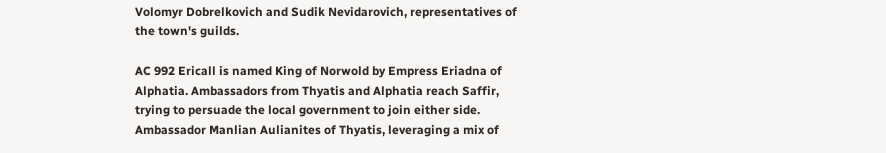Volomyr Dobrelkovich and Sudik Nevidarovich, representatives of the town's guilds.

AC 992 Ericall is named King of Norwold by Empress Eriadna of Alphatia. Ambassadors from Thyatis and Alphatia reach Saffir, trying to persuade the local government to join either side. Ambassador Manlian Aulianites of Thyatis, leveraging a mix of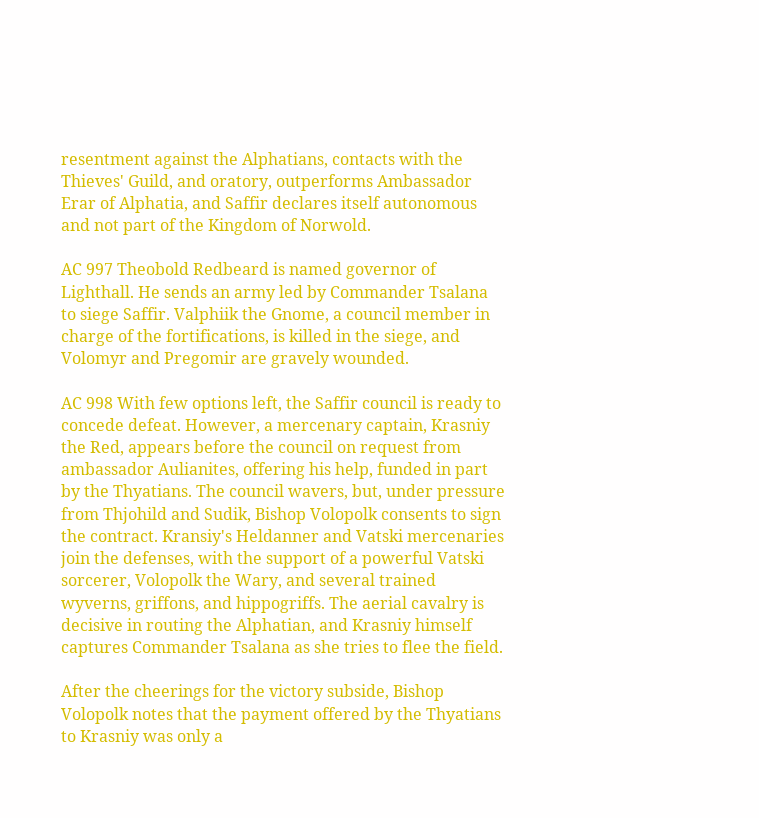resentment against the Alphatians, contacts with the Thieves' Guild, and oratory, outperforms Ambassador Erar of Alphatia, and Saffir declares itself autonomous and not part of the Kingdom of Norwold.

AC 997 Theobold Redbeard is named governor of Lighthall. He sends an army led by Commander Tsalana to siege Saffir. Valphiik the Gnome, a council member in charge of the fortifications, is killed in the siege, and Volomyr and Pregomir are gravely wounded.

AC 998 With few options left, the Saffir council is ready to concede defeat. However, a mercenary captain, Krasniy the Red, appears before the council on request from ambassador Aulianites, offering his help, funded in part by the Thyatians. The council wavers, but, under pressure from Thjohild and Sudik, Bishop Volopolk consents to sign the contract. Kransiy's Heldanner and Vatski mercenaries join the defenses, with the support of a powerful Vatski sorcerer, Volopolk the Wary, and several trained wyverns, griffons, and hippogriffs. The aerial cavalry is decisive in routing the Alphatian, and Krasniy himself captures Commander Tsalana as she tries to flee the field.

After the cheerings for the victory subside, Bishop Volopolk notes that the payment offered by the Thyatians to Krasniy was only a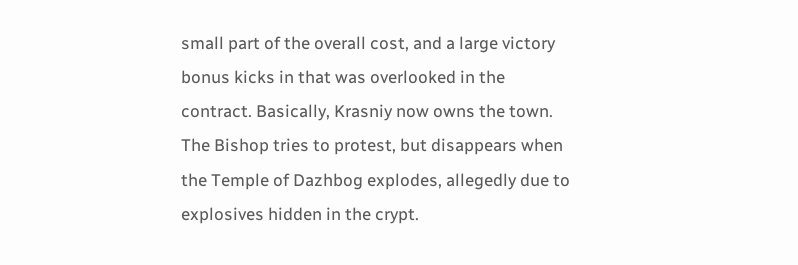small part of the overall cost, and a large victory bonus kicks in that was overlooked in the contract. Basically, Krasniy now owns the town. The Bishop tries to protest, but disappears when the Temple of Dazhbog explodes, allegedly due to explosives hidden in the crypt.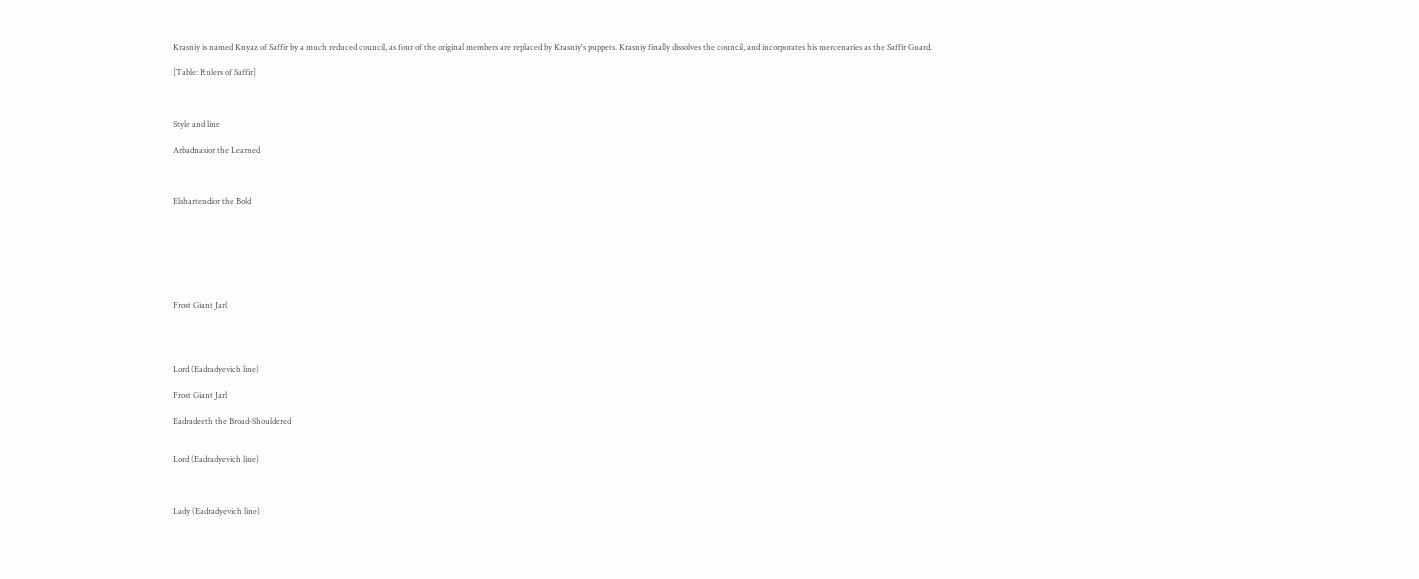Krasniy is named Knyaz of Saffir by a much reduced council, as four of the original members are replaced by Krasniy's puppets. Krasniy finally dissolves the council, and incorporates his mercenaries as the Saffir Guard.

[Table: Rulers of Saffir]



Style and line

Arbadnasior the Learned



Elshartendior the Bold







Frost Giant Jarl




Lord (Eadradyevich line)

Frost Giant Jarl

Eadradeeth the Broad-Shouldered


Lord (Eadradyevich line)



Lady (Eadradyevich line)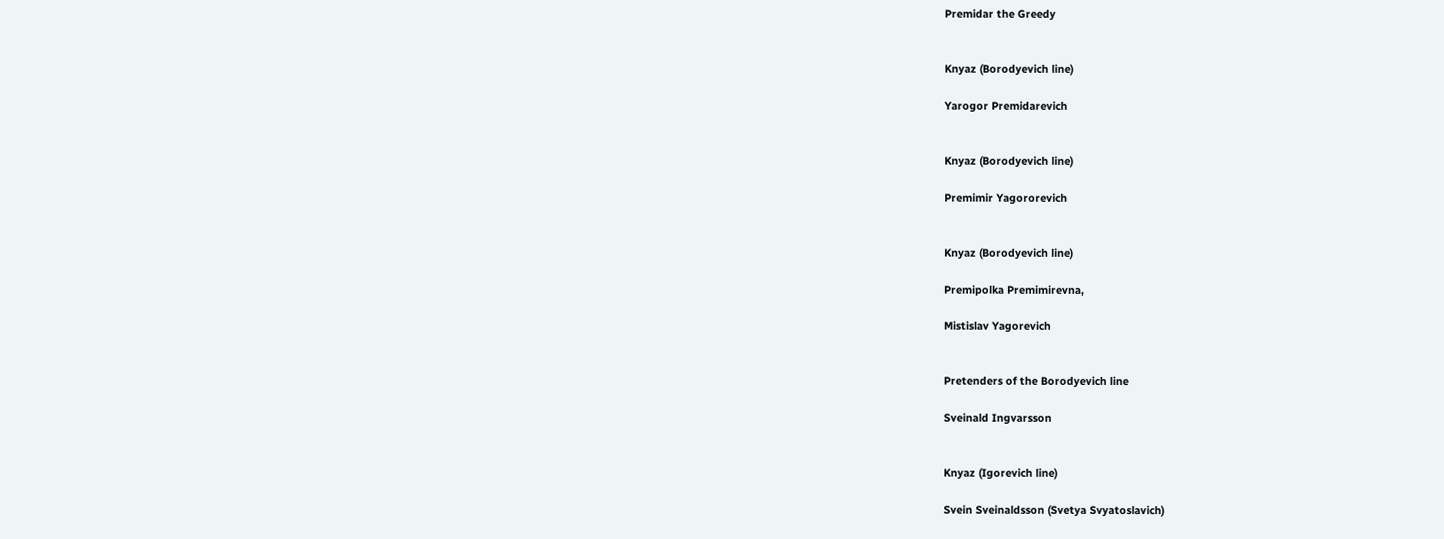Premidar the Greedy


Knyaz (Borodyevich line)

Yarogor Premidarevich


Knyaz (Borodyevich line)

Premimir Yagororevich


Knyaz (Borodyevich line)

Premipolka Premimirevna,

Mistislav Yagorevich


Pretenders of the Borodyevich line

Sveinald Ingvarsson


Knyaz (Igorevich line)

Svein Sveinaldsson (Svetya Svyatoslavich)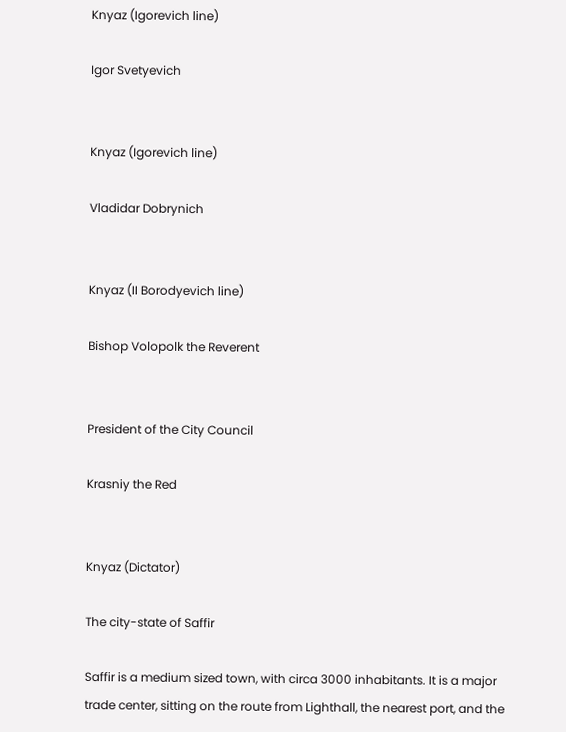Knyaz (Igorevich line)

Igor Svetyevich


Knyaz (Igorevich line)

Vladidar Dobrynich


Knyaz (II Borodyevich line)

Bishop Volopolk the Reverent


President of the City Council

Krasniy the Red


Knyaz (Dictator)

The city-state of Saffir

Saffir is a medium sized town, with circa 3000 inhabitants. It is a major trade center, sitting on the route from Lighthall, the nearest port, and the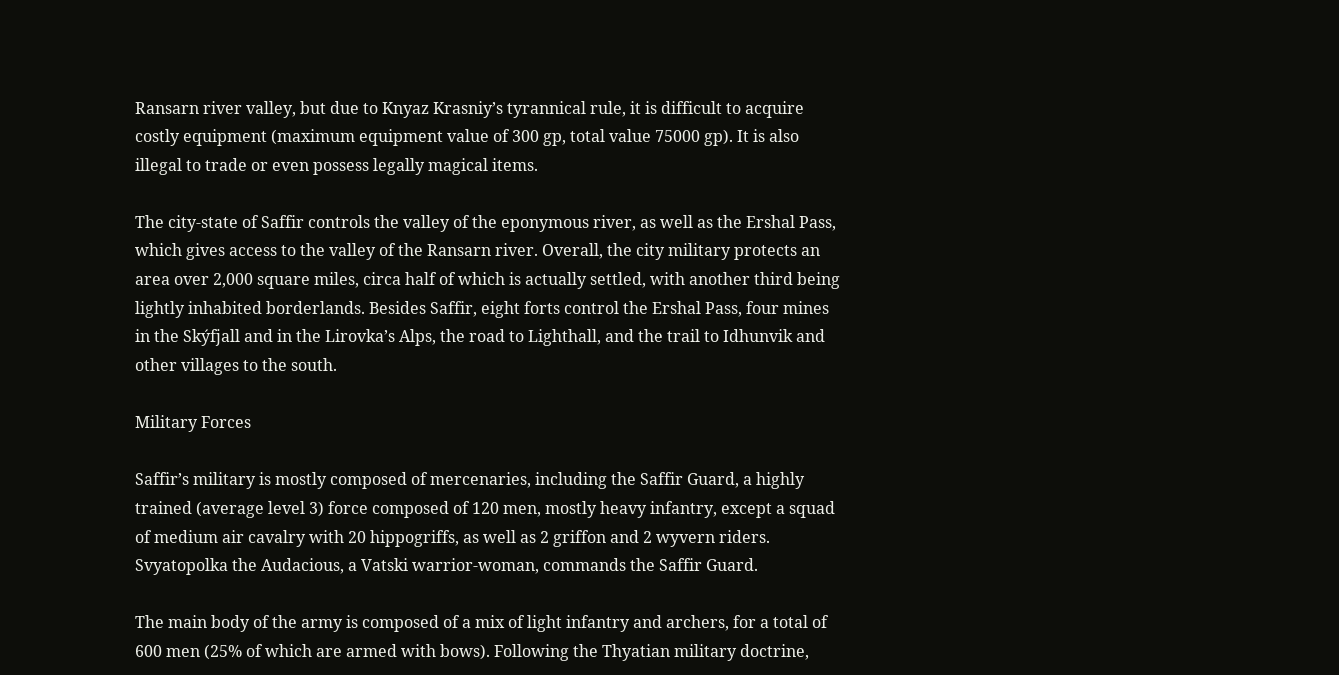Ransarn river valley, but due to Knyaz Krasniy’s tyrannical rule, it is difficult to acquire costly equipment (maximum equipment value of 300 gp, total value 75000 gp). It is also illegal to trade or even possess legally magical items.

The city-state of Saffir controls the valley of the eponymous river, as well as the Ershal Pass, which gives access to the valley of the Ransarn river. Overall, the city military protects an area over 2,000 square miles, circa half of which is actually settled, with another third being lightly inhabited borderlands. Besides Saffir, eight forts control the Ershal Pass, four mines in the Skýfjall and in the Lirovka’s Alps, the road to Lighthall, and the trail to Idhunvik and other villages to the south.

Military Forces

Saffir’s military is mostly composed of mercenaries, including the Saffir Guard, a highly trained (average level 3) force composed of 120 men, mostly heavy infantry, except a squad of medium air cavalry with 20 hippogriffs, as well as 2 griffon and 2 wyvern riders. Svyatopolka the Audacious, a Vatski warrior-woman, commands the Saffir Guard.

The main body of the army is composed of a mix of light infantry and archers, for a total of 600 men (25% of which are armed with bows). Following the Thyatian military doctrine,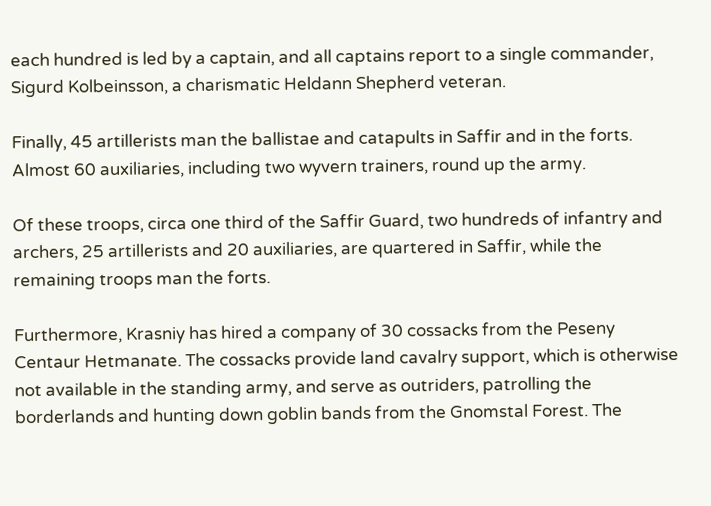each hundred is led by a captain, and all captains report to a single commander, Sigurd Kolbeinsson, a charismatic Heldann Shepherd veteran.

Finally, 45 artillerists man the ballistae and catapults in Saffir and in the forts. Almost 60 auxiliaries, including two wyvern trainers, round up the army.

Of these troops, circa one third of the Saffir Guard, two hundreds of infantry and archers, 25 artillerists and 20 auxiliaries, are quartered in Saffir, while the remaining troops man the forts.

Furthermore, Krasniy has hired a company of 30 cossacks from the Peseny Centaur Hetmanate. The cossacks provide land cavalry support, which is otherwise not available in the standing army, and serve as outriders, patrolling the borderlands and hunting down goblin bands from the Gnomstal Forest. The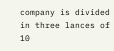company is divided in three lances of 10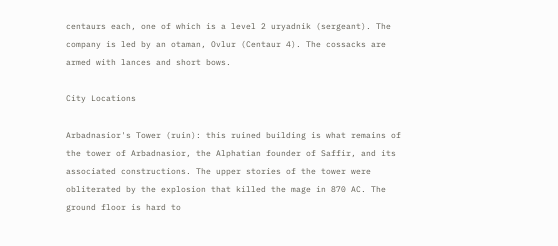centaurs each, one of which is a level 2 uryadnik (sergeant). The company is led by an otaman, Ovlur (Centaur 4). The cossacks are armed with lances and short bows.

City Locations

Arbadnasior's Tower (ruin): this ruined building is what remains of the tower of Arbadnasior, the Alphatian founder of Saffir, and its associated constructions. The upper stories of the tower were obliterated by the explosion that killed the mage in 870 AC. The ground floor is hard to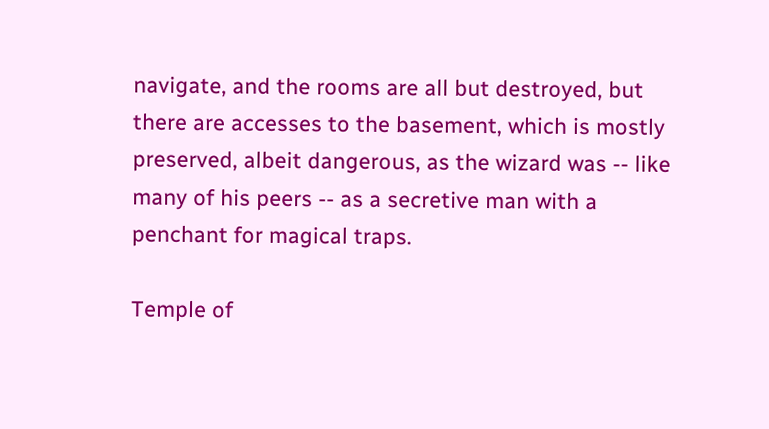navigate, and the rooms are all but destroyed, but there are accesses to the basement, which is mostly preserved, albeit dangerous, as the wizard was -- like many of his peers -- as a secretive man with a penchant for magical traps.

Temple of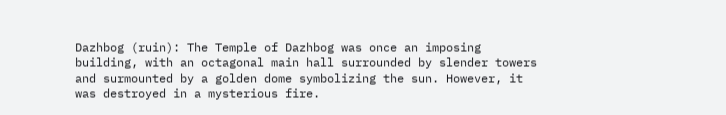Dazhbog (ruin): The Temple of Dazhbog was once an imposing building, with an octagonal main hall surrounded by slender towers and surmounted by a golden dome symbolizing the sun. However, it was destroyed in a mysterious fire.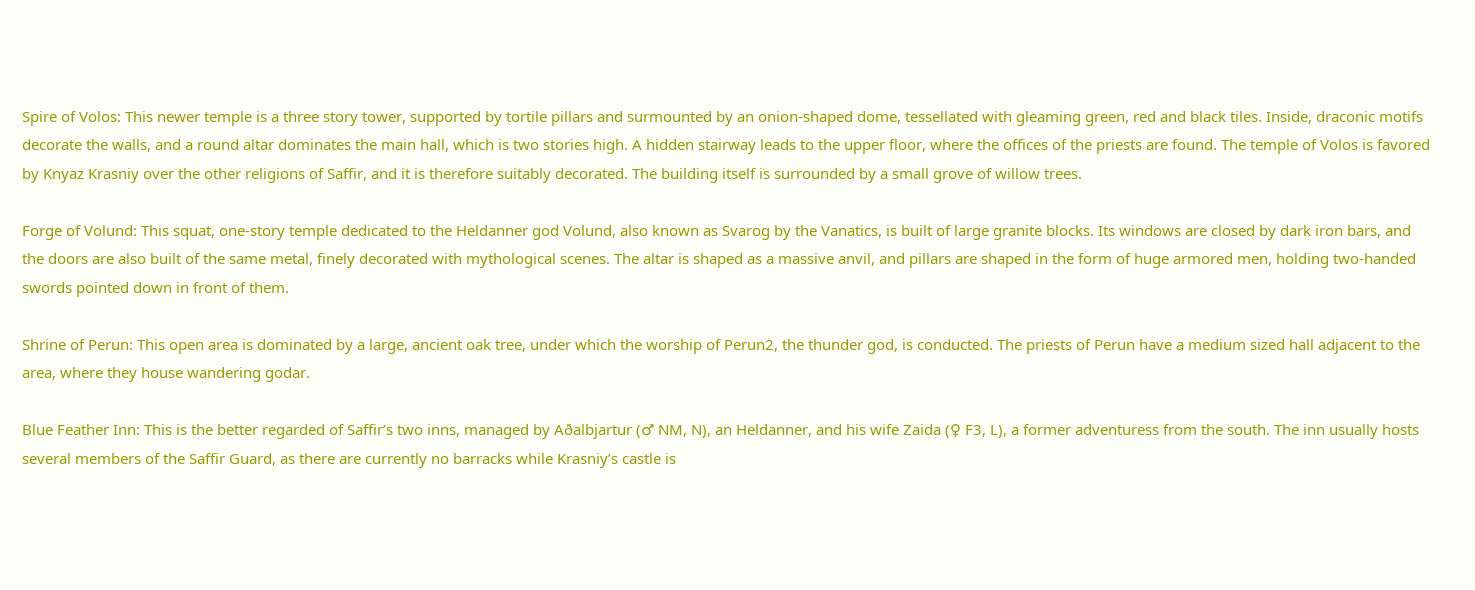Spire of Volos: This newer temple is a three story tower, supported by tortile pillars and surmounted by an onion-shaped dome, tessellated with gleaming green, red and black tiles. Inside, draconic motifs decorate the walls, and a round altar dominates the main hall, which is two stories high. A hidden stairway leads to the upper floor, where the offices of the priests are found. The temple of Volos is favored by Knyaz Krasniy over the other religions of Saffir, and it is therefore suitably decorated. The building itself is surrounded by a small grove of willow trees.

Forge of Volund: This squat, one-story temple dedicated to the Heldanner god Volund, also known as Svarog by the Vanatics, is built of large granite blocks. Its windows are closed by dark iron bars, and the doors are also built of the same metal, finely decorated with mythological scenes. The altar is shaped as a massive anvil, and pillars are shaped in the form of huge armored men, holding two-handed swords pointed down in front of them.

Shrine of Perun: This open area is dominated by a large, ancient oak tree, under which the worship of Perun2, the thunder god, is conducted. The priests of Perun have a medium sized hall adjacent to the area, where they house wandering godar.

Blue Feather Inn: This is the better regarded of Saffir’s two inns, managed by Aðalbjartur (♂ NM, N), an Heldanner, and his wife Zaida (♀ F3, L), a former adventuress from the south. The inn usually hosts several members of the Saffir Guard, as there are currently no barracks while Krasniy’s castle is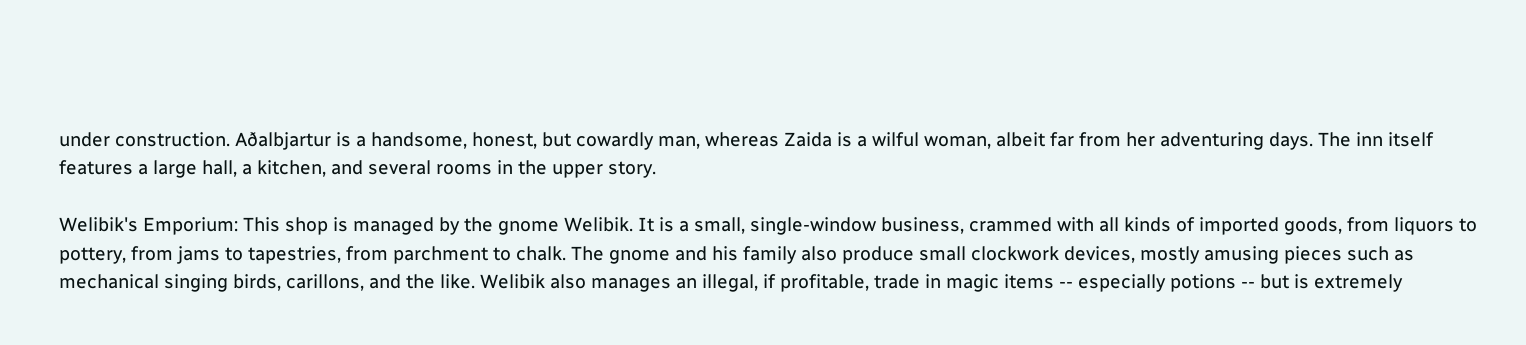under construction. Aðalbjartur is a handsome, honest, but cowardly man, whereas Zaida is a wilful woman, albeit far from her adventuring days. The inn itself features a large hall, a kitchen, and several rooms in the upper story.

Welibik's Emporium: This shop is managed by the gnome Welibik. It is a small, single-window business, crammed with all kinds of imported goods, from liquors to pottery, from jams to tapestries, from parchment to chalk. The gnome and his family also produce small clockwork devices, mostly amusing pieces such as mechanical singing birds, carillons, and the like. Welibik also manages an illegal, if profitable, trade in magic items -- especially potions -- but is extremely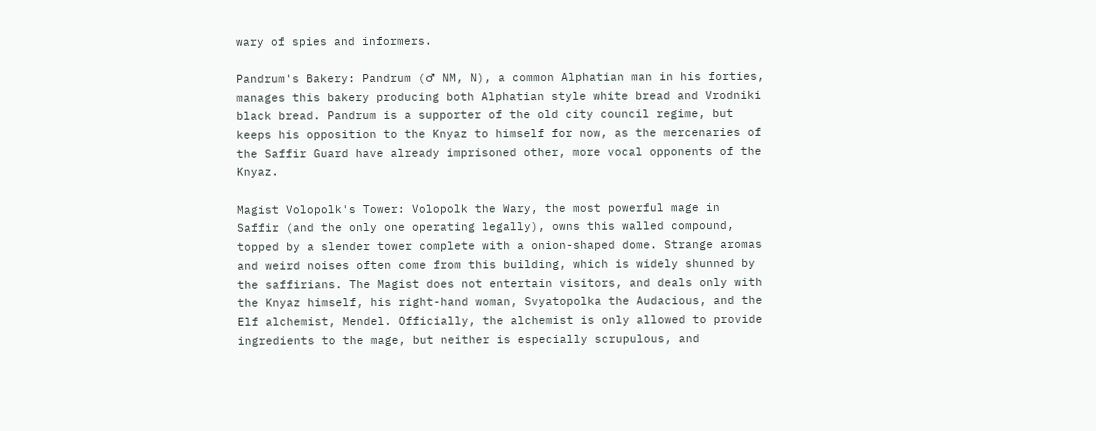wary of spies and informers.

Pandrum's Bakery: Pandrum (♂ NM, N), a common Alphatian man in his forties, manages this bakery producing both Alphatian style white bread and Vrodniki black bread. Pandrum is a supporter of the old city council regime, but keeps his opposition to the Knyaz to himself for now, as the mercenaries of the Saffir Guard have already imprisoned other, more vocal opponents of the Knyaz.

Magist Volopolk's Tower: Volopolk the Wary, the most powerful mage in Saffir (and the only one operating legally), owns this walled compound, topped by a slender tower complete with a onion-shaped dome. Strange aromas and weird noises often come from this building, which is widely shunned by the saffirians. The Magist does not entertain visitors, and deals only with the Knyaz himself, his right-hand woman, Svyatopolka the Audacious, and the Elf alchemist, Mendel. Officially, the alchemist is only allowed to provide ingredients to the mage, but neither is especially scrupulous, and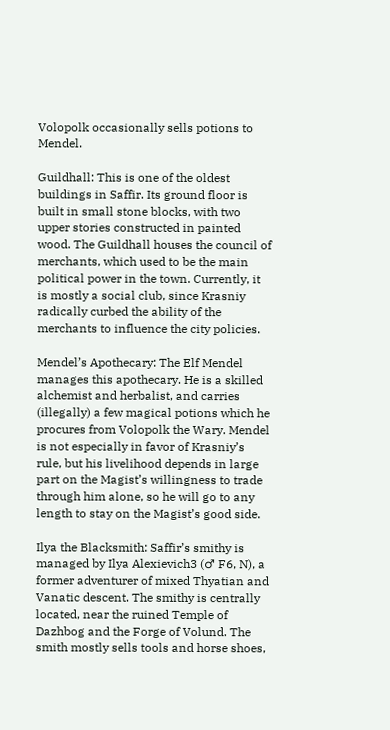Volopolk occasionally sells potions to Mendel.

Guildhall: This is one of the oldest buildings in Saffir. Its ground floor is built in small stone blocks, with two upper stories constructed in painted wood. The Guildhall houses the council of merchants, which used to be the main political power in the town. Currently, it is mostly a social club, since Krasniy radically curbed the ability of the merchants to influence the city policies.

Mendel’s Apothecary: The Elf Mendel manages this apothecary. He is a skilled alchemist and herbalist, and carries (illegally) a few magical potions which he procures from Volopolk the Wary. Mendel is not especially in favor of Krasniy’s rule, but his livelihood depends in large part on the Magist’s willingness to trade through him alone, so he will go to any length to stay on the Magist’s good side.

Ilya the Blacksmith: Saffir’s smithy is managed by Ilya Alexievich3 (♂ F6, N), a former adventurer of mixed Thyatian and Vanatic descent. The smithy is centrally located, near the ruined Temple of Dazhbog and the Forge of Volund. The smith mostly sells tools and horse shoes,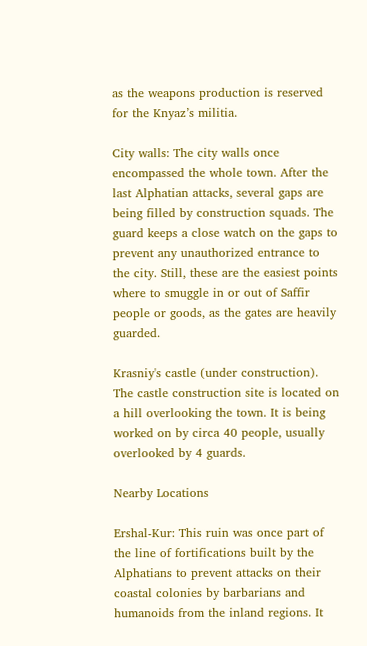as the weapons production is reserved for the Knyaz’s militia.

City walls: The city walls once encompassed the whole town. After the last Alphatian attacks, several gaps are being filled by construction squads. The guard keeps a close watch on the gaps to prevent any unauthorized entrance to the city. Still, these are the easiest points where to smuggle in or out of Saffir people or goods, as the gates are heavily guarded.

Krasniy's castle (under construction). The castle construction site is located on a hill overlooking the town. It is being worked on by circa 40 people, usually overlooked by 4 guards.

Nearby Locations

Ershal-Kur: This ruin was once part of the line of fortifications built by the Alphatians to prevent attacks on their coastal colonies by barbarians and humanoids from the inland regions. It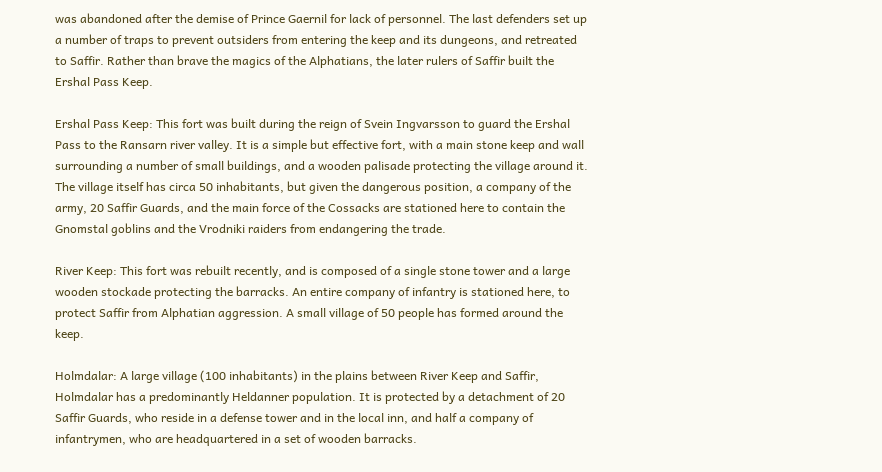was abandoned after the demise of Prince Gaernil for lack of personnel. The last defenders set up a number of traps to prevent outsiders from entering the keep and its dungeons, and retreated to Saffir. Rather than brave the magics of the Alphatians, the later rulers of Saffir built the Ershal Pass Keep.

Ershal Pass Keep: This fort was built during the reign of Svein Ingvarsson to guard the Ershal Pass to the Ransarn river valley. It is a simple but effective fort, with a main stone keep and wall surrounding a number of small buildings, and a wooden palisade protecting the village around it. The village itself has circa 50 inhabitants, but given the dangerous position, a company of the army, 20 Saffir Guards, and the main force of the Cossacks are stationed here to contain the Gnomstal goblins and the Vrodniki raiders from endangering the trade.

River Keep: This fort was rebuilt recently, and is composed of a single stone tower and a large wooden stockade protecting the barracks. An entire company of infantry is stationed here, to protect Saffir from Alphatian aggression. A small village of 50 people has formed around the keep.

Holmdalar: A large village (100 inhabitants) in the plains between River Keep and Saffir, Holmdalar has a predominantly Heldanner population. It is protected by a detachment of 20 Saffir Guards, who reside in a defense tower and in the local inn, and half a company of infantrymen, who are headquartered in a set of wooden barracks.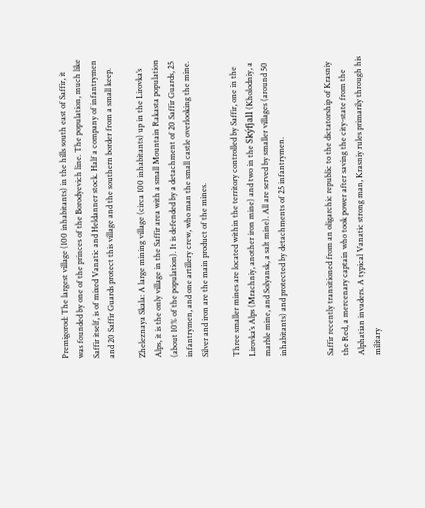Premigorod: The largest village (100 inhabitants) in the hills south east of Saffir, it was founded by one of the princes of the Borodyevich line. The population, much like Saffir itself, is of mixed Vanatic and Heldanner stock. Half a company of infantrymen and 20 Saffir Guards protect this village and the southern border from a small keep.

Zheleznaya Skala: A large mining village (circa 100 inhabitants) up in the Lirovka’s Alps, it is the only village in the Saffir area with a small Mountain Rakasta population (about 10% of the population). It is defended by a detachment of 20 Saffir Guards, 25 infantrymen, and one artillery crew, who man the small castle overlooking the mine. Silver and iron are the main product of the mines.

Three smaller mines are located within the territory controlled by Saffir, one in the Lirovka’s Alps (Mrachniy, another iron mine) and two in the Skýfjall (Kholodniy, a marble mine, and Solyansk, a salt mine). All are served by smaller villages (around 50 inhabitants) and protected by detachments of 25 infantrymen.


Saffir recently transitioned from an oligarchic republic to the dictatorship of Krasniy the Red, a mercenary captain who took power after saving the city-state from the Alphatian invaders. A typical Vanatic strong man, Krasniy rules primarily through his military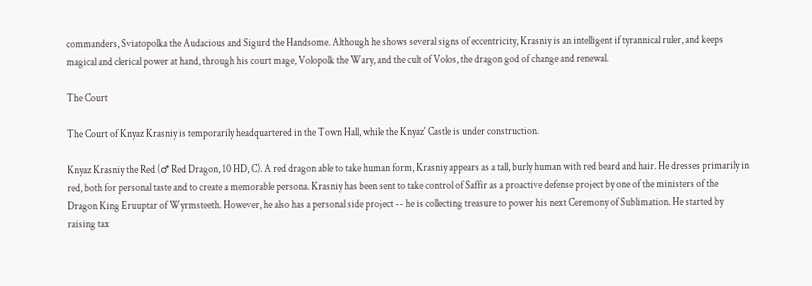commanders, Sviatopolka the Audacious and Sigurd the Handsome. Although he shows several signs of eccentricity, Krasniy is an intelligent if tyrannical ruler, and keeps magical and clerical power at hand, through his court mage, Volopolk the Wary, and the cult of Volos, the dragon god of change and renewal.

The Court

The Court of Knyaz Krasniy is temporarily headquartered in the Town Hall, while the Knyaz' Castle is under construction.

Knyaz Krasniy the Red (♂ Red Dragon, 10 HD, C). A red dragon able to take human form, Krasniy appears as a tall, burly human with red beard and hair. He dresses primarily in red, both for personal taste and to create a memorable persona. Krasniy has been sent to take control of Saffir as a proactive defense project by one of the ministers of the Dragon King Eruuptar of Wyrmsteeth. However, he also has a personal side project -- he is collecting treasure to power his next Ceremony of Sublimation. He started by raising tax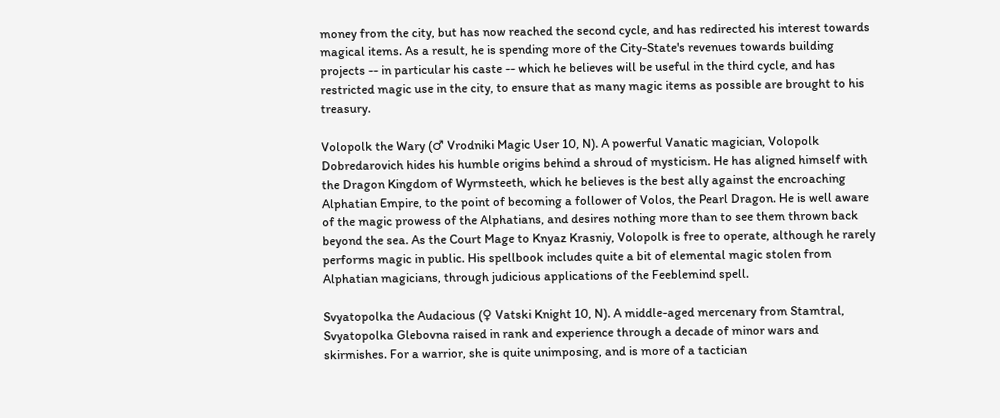money from the city, but has now reached the second cycle, and has redirected his interest towards magical items. As a result, he is spending more of the City-State's revenues towards building projects -- in particular his caste -- which he believes will be useful in the third cycle, and has restricted magic use in the city, to ensure that as many magic items as possible are brought to his treasury.

Volopolk the Wary (♂ Vrodniki Magic User 10, N). A powerful Vanatic magician, Volopolk Dobredarovich hides his humble origins behind a shroud of mysticism. He has aligned himself with the Dragon Kingdom of Wyrmsteeth, which he believes is the best ally against the encroaching Alphatian Empire, to the point of becoming a follower of Volos, the Pearl Dragon. He is well aware of the magic prowess of the Alphatians, and desires nothing more than to see them thrown back beyond the sea. As the Court Mage to Knyaz Krasniy, Volopolk is free to operate, although he rarely performs magic in public. His spellbook includes quite a bit of elemental magic stolen from Alphatian magicians, through judicious applications of the Feeblemind spell.

Svyatopolka the Audacious (♀ Vatski Knight 10, N). A middle-aged mercenary from Stamtral, Svyatopolka Glebovna raised in rank and experience through a decade of minor wars and skirmishes. For a warrior, she is quite unimposing, and is more of a tactician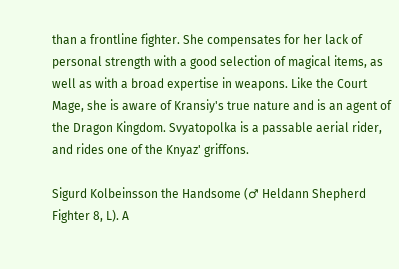than a frontline fighter. She compensates for her lack of personal strength with a good selection of magical items, as well as with a broad expertise in weapons. Like the Court Mage, she is aware of Kransiy's true nature and is an agent of the Dragon Kingdom. Svyatopolka is a passable aerial rider, and rides one of the Knyaz' griffons.

Sigurd Kolbeinsson the Handsome (♂ Heldann Shepherd Fighter 8, L). A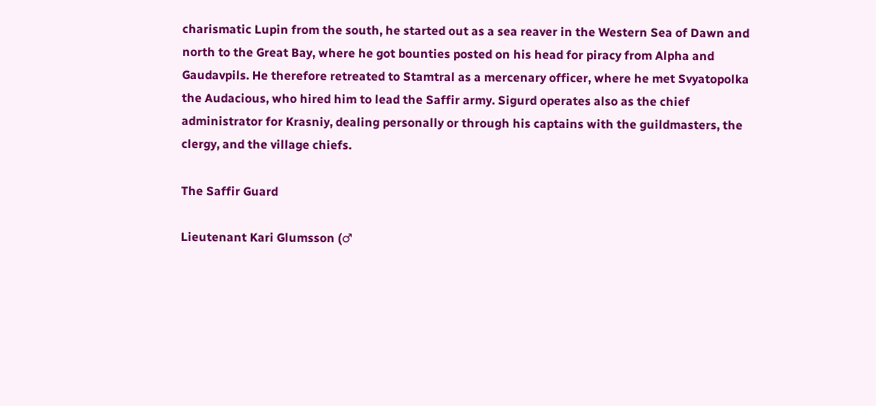charismatic Lupin from the south, he started out as a sea reaver in the Western Sea of Dawn and north to the Great Bay, where he got bounties posted on his head for piracy from Alpha and Gaudavpils. He therefore retreated to Stamtral as a mercenary officer, where he met Svyatopolka the Audacious, who hired him to lead the Saffir army. Sigurd operates also as the chief administrator for Krasniy, dealing personally or through his captains with the guildmasters, the clergy, and the village chiefs.

The Saffir Guard

Lieutenant Kari Glumsson (♂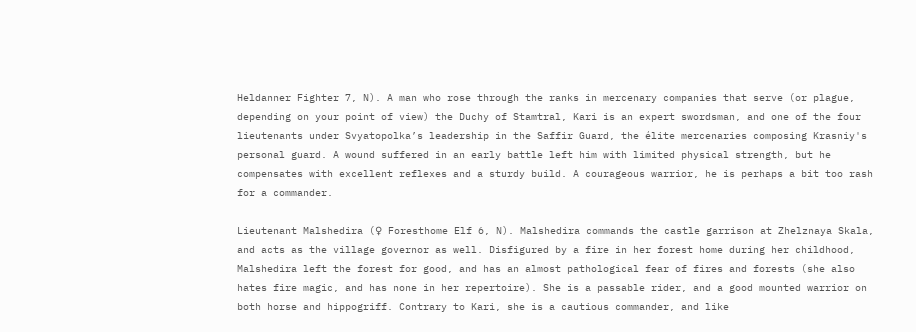Heldanner Fighter 7, N). A man who rose through the ranks in mercenary companies that serve (or plague, depending on your point of view) the Duchy of Stamtral, Kari is an expert swordsman, and one of the four lieutenants under Svyatopolka’s leadership in the Saffir Guard, the élite mercenaries composing Krasniy's personal guard. A wound suffered in an early battle left him with limited physical strength, but he compensates with excellent reflexes and a sturdy build. A courageous warrior, he is perhaps a bit too rash for a commander.

Lieutenant Malshedira (♀ Foresthome Elf 6, N). Malshedira commands the castle garrison at Zhelznaya Skala, and acts as the village governor as well. Disfigured by a fire in her forest home during her childhood, Malshedira left the forest for good, and has an almost pathological fear of fires and forests (she also hates fire magic, and has none in her repertoire). She is a passable rider, and a good mounted warrior on both horse and hippogriff. Contrary to Kari, she is a cautious commander, and like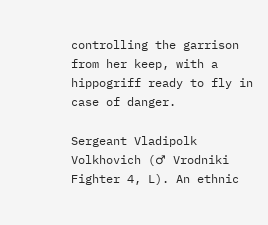controlling the garrison from her keep, with a hippogriff ready to fly in case of danger.

Sergeant Vladipolk Volkhovich (♂ Vrodniki Fighter 4, L). An ethnic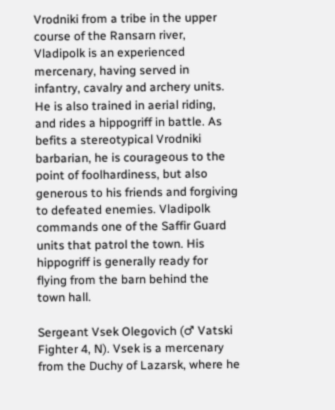Vrodniki from a tribe in the upper course of the Ransarn river, Vladipolk is an experienced mercenary, having served in infantry, cavalry and archery units. He is also trained in aerial riding, and rides a hippogriff in battle. As befits a stereotypical Vrodniki barbarian, he is courageous to the point of foolhardiness, but also generous to his friends and forgiving to defeated enemies. Vladipolk commands one of the Saffir Guard units that patrol the town. His hippogriff is generally ready for flying from the barn behind the town hall.

Sergeant Vsek Olegovich (♂ Vatski Fighter 4, N). Vsek is a mercenary from the Duchy of Lazarsk, where he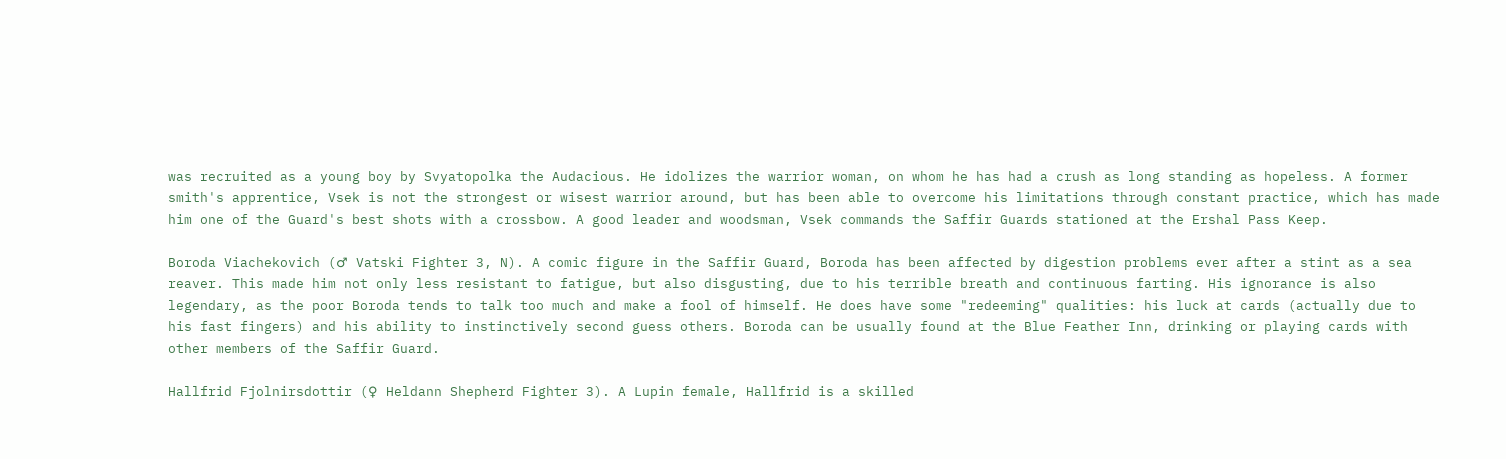was recruited as a young boy by Svyatopolka the Audacious. He idolizes the warrior woman, on whom he has had a crush as long standing as hopeless. A former smith's apprentice, Vsek is not the strongest or wisest warrior around, but has been able to overcome his limitations through constant practice, which has made him one of the Guard's best shots with a crossbow. A good leader and woodsman, Vsek commands the Saffir Guards stationed at the Ershal Pass Keep.

Boroda Viachekovich (♂ Vatski Fighter 3, N). A comic figure in the Saffir Guard, Boroda has been affected by digestion problems ever after a stint as a sea reaver. This made him not only less resistant to fatigue, but also disgusting, due to his terrible breath and continuous farting. His ignorance is also legendary, as the poor Boroda tends to talk too much and make a fool of himself. He does have some "redeeming" qualities: his luck at cards (actually due to his fast fingers) and his ability to instinctively second guess others. Boroda can be usually found at the Blue Feather Inn, drinking or playing cards with other members of the Saffir Guard.

Hallfrid Fjolnirsdottir (♀ Heldann Shepherd Fighter 3). A Lupin female, Hallfrid is a skilled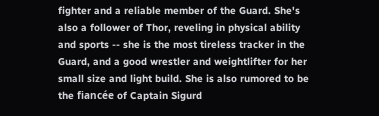fighter and a reliable member of the Guard. She's also a follower of Thor, reveling in physical ability and sports -- she is the most tireless tracker in the Guard, and a good wrestler and weightlifter for her small size and light build. She is also rumored to be the fiancée of Captain Sigurd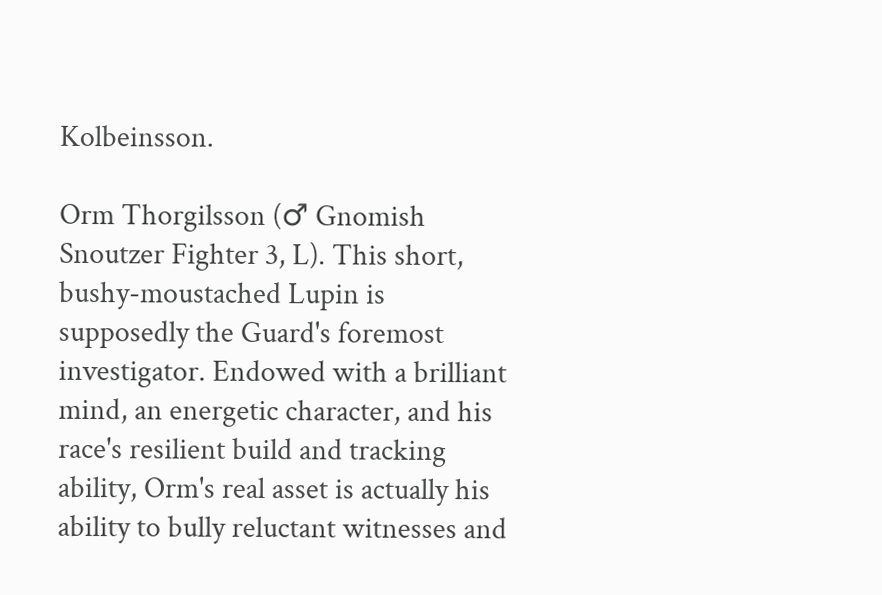Kolbeinsson.

Orm Thorgilsson (♂ Gnomish Snoutzer Fighter 3, L). This short, bushy-moustached Lupin is supposedly the Guard's foremost investigator. Endowed with a brilliant mind, an energetic character, and his race's resilient build and tracking ability, Orm's real asset is actually his ability to bully reluctant witnesses and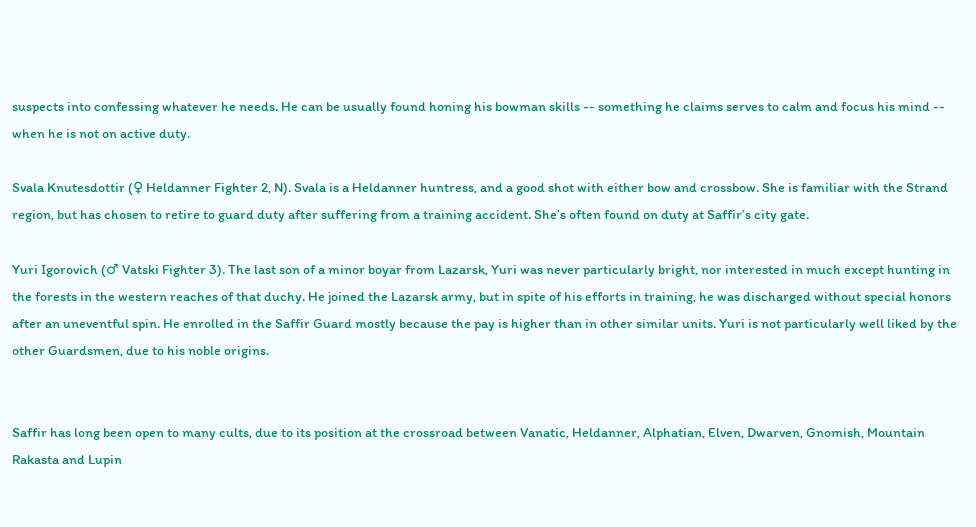suspects into confessing whatever he needs. He can be usually found honing his bowman skills -- something he claims serves to calm and focus his mind -- when he is not on active duty.

Svala Knutesdottir (♀ Heldanner Fighter 2, N). Svala is a Heldanner huntress, and a good shot with either bow and crossbow. She is familiar with the Strand region, but has chosen to retire to guard duty after suffering from a training accident. She’s often found on duty at Saffir’s city gate.

Yuri Igorovich (♂ Vatski Fighter 3). The last son of a minor boyar from Lazarsk, Yuri was never particularly bright, nor interested in much except hunting in the forests in the western reaches of that duchy. He joined the Lazarsk army, but in spite of his efforts in training, he was discharged without special honors after an uneventful spin. He enrolled in the Saffir Guard mostly because the pay is higher than in other similar units. Yuri is not particularly well liked by the other Guardsmen, due to his noble origins.


Saffir has long been open to many cults, due to its position at the crossroad between Vanatic, Heldanner, Alphatian, Elven, Dwarven, Gnomish, Mountain Rakasta and Lupin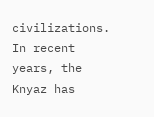civilizations. In recent years, the Knyaz has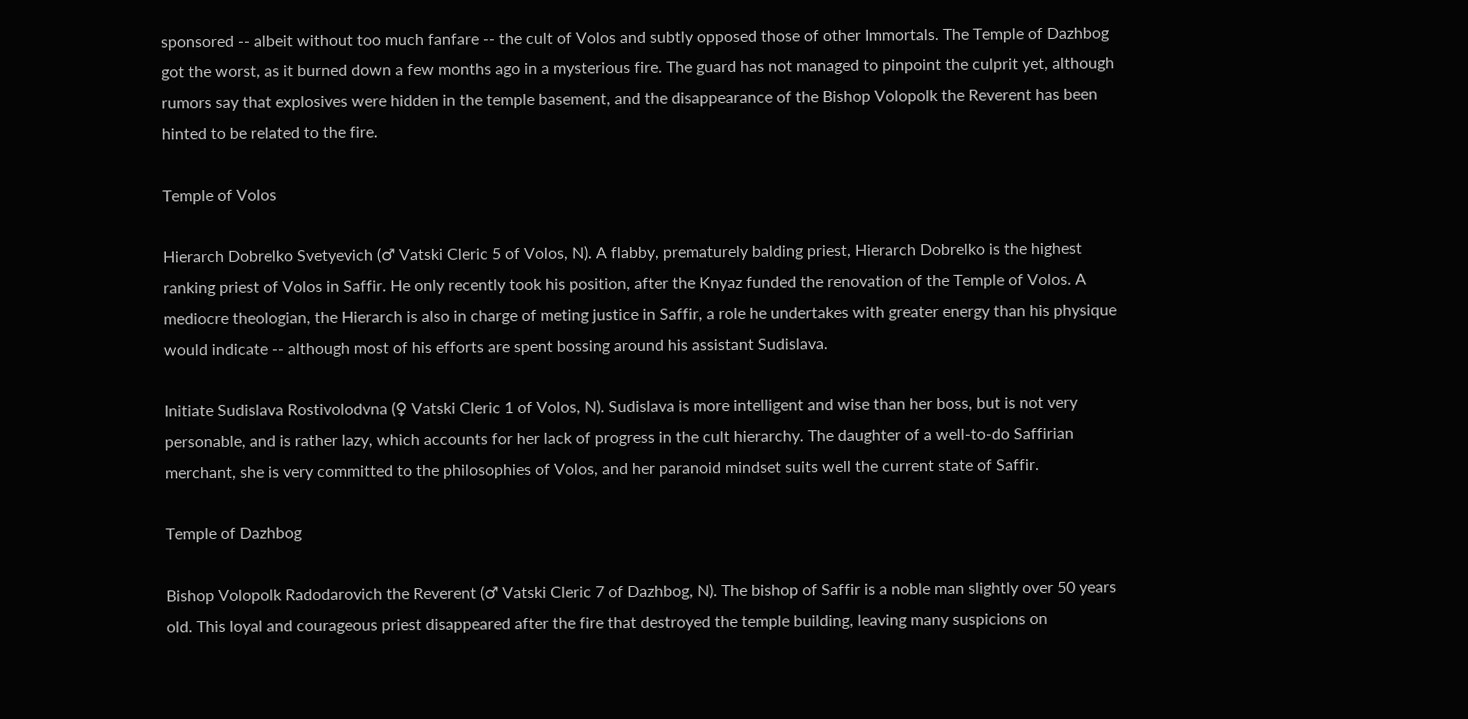sponsored -- albeit without too much fanfare -- the cult of Volos and subtly opposed those of other Immortals. The Temple of Dazhbog got the worst, as it burned down a few months ago in a mysterious fire. The guard has not managed to pinpoint the culprit yet, although rumors say that explosives were hidden in the temple basement, and the disappearance of the Bishop Volopolk the Reverent has been hinted to be related to the fire.

Temple of Volos

Hierarch Dobrelko Svetyevich (♂ Vatski Cleric 5 of Volos, N). A flabby, prematurely balding priest, Hierarch Dobrelko is the highest ranking priest of Volos in Saffir. He only recently took his position, after the Knyaz funded the renovation of the Temple of Volos. A mediocre theologian, the Hierarch is also in charge of meting justice in Saffir, a role he undertakes with greater energy than his physique would indicate -- although most of his efforts are spent bossing around his assistant Sudislava.

Initiate Sudislava Rostivolodvna (♀ Vatski Cleric 1 of Volos, N). Sudislava is more intelligent and wise than her boss, but is not very personable, and is rather lazy, which accounts for her lack of progress in the cult hierarchy. The daughter of a well-to-do Saffirian merchant, she is very committed to the philosophies of Volos, and her paranoid mindset suits well the current state of Saffir.

Temple of Dazhbog

Bishop Volopolk Radodarovich the Reverent (♂ Vatski Cleric 7 of Dazhbog, N). The bishop of Saffir is a noble man slightly over 50 years old. This loyal and courageous priest disappeared after the fire that destroyed the temple building, leaving many suspicions on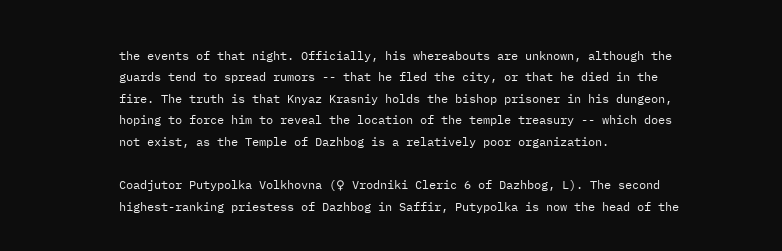the events of that night. Officially, his whereabouts are unknown, although the guards tend to spread rumors -- that he fled the city, or that he died in the fire. The truth is that Knyaz Krasniy holds the bishop prisoner in his dungeon, hoping to force him to reveal the location of the temple treasury -- which does not exist, as the Temple of Dazhbog is a relatively poor organization.

Coadjutor Putypolka Volkhovna (♀ Vrodniki Cleric 6 of Dazhbog, L). The second highest-ranking priestess of Dazhbog in Saffir, Putypolka is now the head of the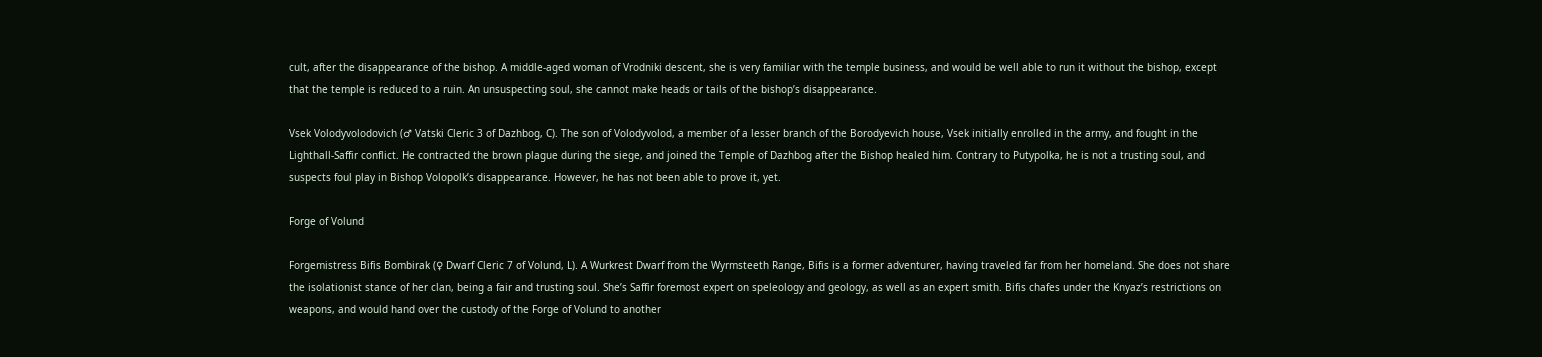cult, after the disappearance of the bishop. A middle-aged woman of Vrodniki descent, she is very familiar with the temple business, and would be well able to run it without the bishop, except that the temple is reduced to a ruin. An unsuspecting soul, she cannot make heads or tails of the bishop’s disappearance.

Vsek Volodyvolodovich (♂ Vatski Cleric 3 of Dazhbog, C). The son of Volodyvolod, a member of a lesser branch of the Borodyevich house, Vsek initially enrolled in the army, and fought in the Lighthall-Saffir conflict. He contracted the brown plague during the siege, and joined the Temple of Dazhbog after the Bishop healed him. Contrary to Putypolka, he is not a trusting soul, and suspects foul play in Bishop Volopolk’s disappearance. However, he has not been able to prove it, yet.

Forge of Volund

Forgemistress Bifis Bombirak (♀ Dwarf Cleric 7 of Volund, L). A Wurkrest Dwarf from the Wyrmsteeth Range, Bifis is a former adventurer, having traveled far from her homeland. She does not share the isolationist stance of her clan, being a fair and trusting soul. She’s Saffir foremost expert on speleology and geology, as well as an expert smith. Bifis chafes under the Knyaz’s restrictions on weapons, and would hand over the custody of the Forge of Volund to another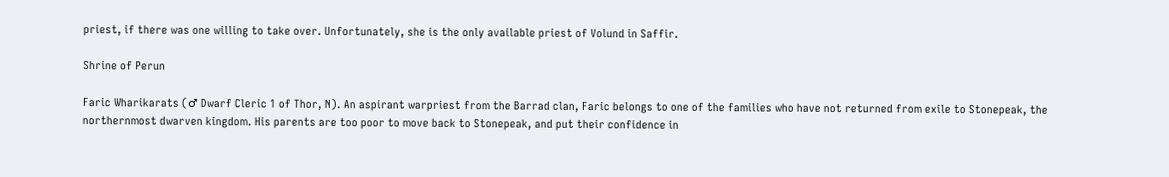priest, if there was one willing to take over. Unfortunately, she is the only available priest of Volund in Saffir.

Shrine of Perun

Faric Wharikarats (♂ Dwarf Cleric 1 of Thor, N). An aspirant warpriest from the Barrad clan, Faric belongs to one of the families who have not returned from exile to Stonepeak, the northernmost dwarven kingdom. His parents are too poor to move back to Stonepeak, and put their confidence in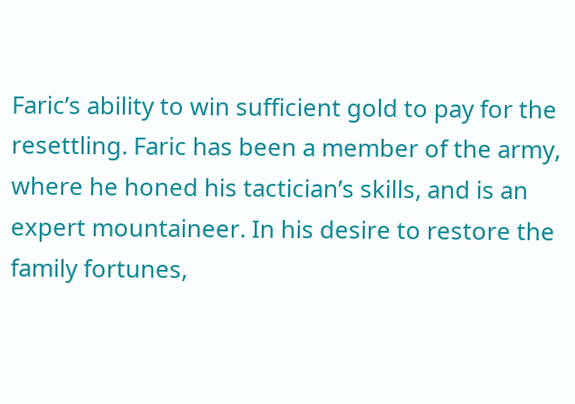Faric’s ability to win sufficient gold to pay for the resettling. Faric has been a member of the army, where he honed his tactician’s skills, and is an expert mountaineer. In his desire to restore the family fortunes,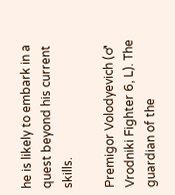he is likely to embark in a quest beyond his current skills.

Premigor Volodyevich (♂ Vrodniki Fighter 6, L). The guardian of the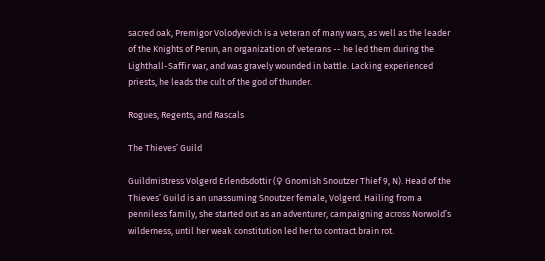sacred oak, Premigor Volodyevich is a veteran of many wars, as well as the leader of the Knights of Perun, an organization of veterans -- he led them during the Lighthall-Saffir war, and was gravely wounded in battle. Lacking experienced priests, he leads the cult of the god of thunder.

Rogues, Regents, and Rascals

The Thieves’ Guild

Guildmistress Volgerd Erlendsdottir (♀ Gnomish Snoutzer Thief 9, N). Head of the Thieves’ Guild is an unassuming Snoutzer female, Volgerd. Hailing from a penniless family, she started out as an adventurer, campaigning across Norwold’s wilderness, until her weak constitution led her to contract brain rot.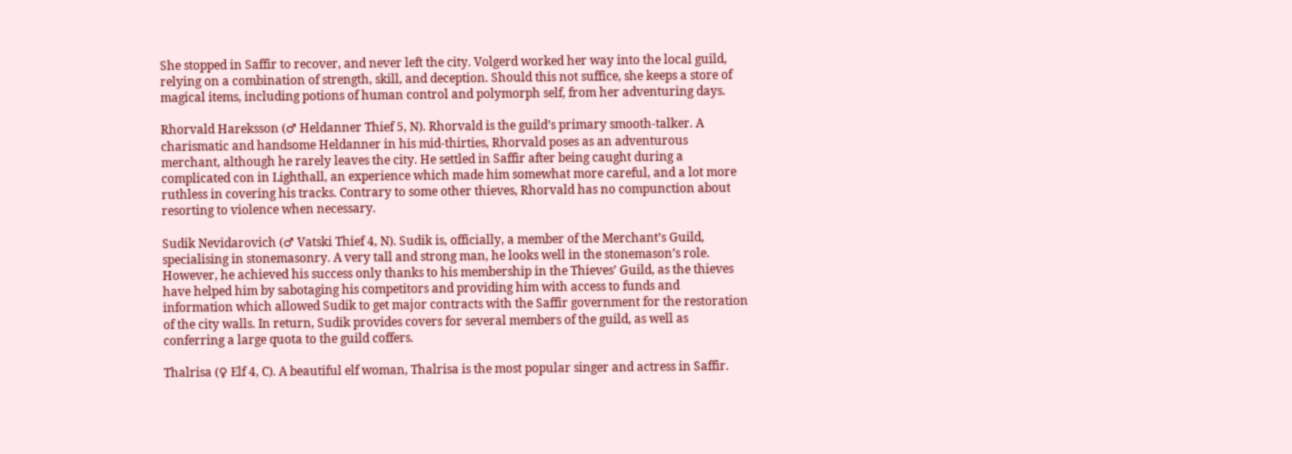She stopped in Saffir to recover, and never left the city. Volgerd worked her way into the local guild, relying on a combination of strength, skill, and deception. Should this not suffice, she keeps a store of magical items, including potions of human control and polymorph self, from her adventuring days.

Rhorvald Hareksson (♂ Heldanner Thief 5, N). Rhorvald is the guild’s primary smooth-talker. A charismatic and handsome Heldanner in his mid-thirties, Rhorvald poses as an adventurous merchant, although he rarely leaves the city. He settled in Saffir after being caught during a complicated con in Lighthall, an experience which made him somewhat more careful, and a lot more ruthless in covering his tracks. Contrary to some other thieves, Rhorvald has no compunction about resorting to violence when necessary.

Sudik Nevidarovich (♂ Vatski Thief 4, N). Sudik is, officially, a member of the Merchant’s Guild, specialising in stonemasonry. A very tall and strong man, he looks well in the stonemason’s role. However, he achieved his success only thanks to his membership in the Thieves’ Guild, as the thieves have helped him by sabotaging his competitors and providing him with access to funds and information which allowed Sudik to get major contracts with the Saffir government for the restoration of the city walls. In return, Sudik provides covers for several members of the guild, as well as conferring a large quota to the guild coffers.

Thalrisa (♀ Elf 4, C). A beautiful elf woman, Thalrisa is the most popular singer and actress in Saffir.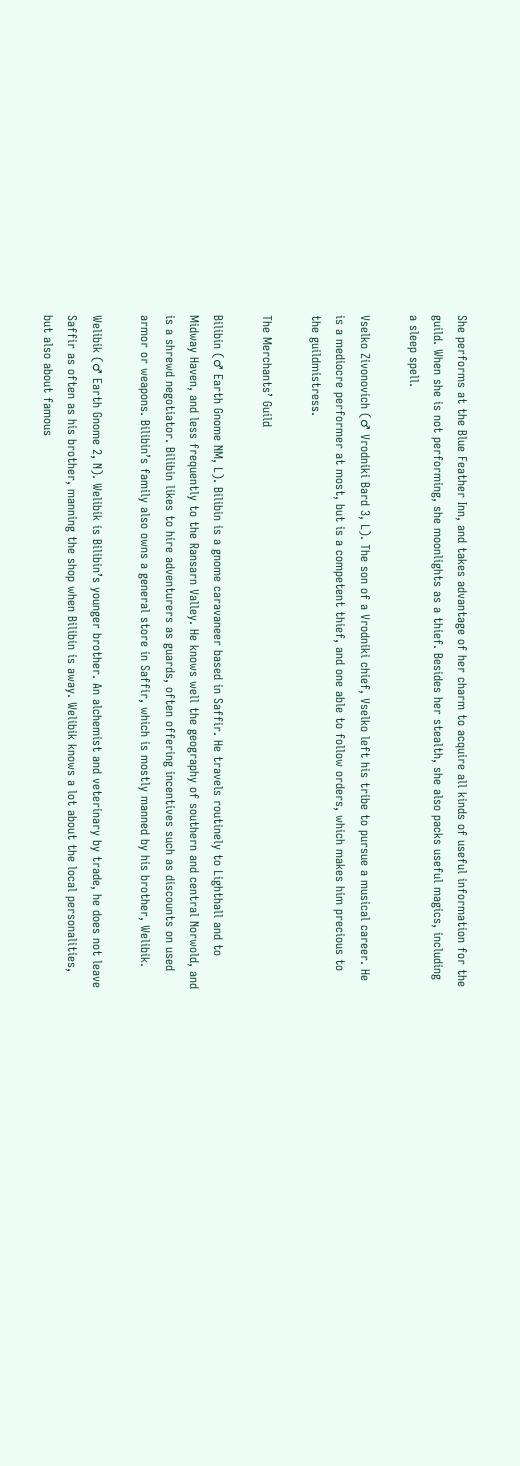She performs at the Blue Feather Inn, and takes advantage of her charm to acquire all kinds of useful information for the guild. When she is not performing, she moonlights as a thief. Besides her stealth, she also packs useful magics, including a sleep spell.

Vselko Zivonovich (♂ Vrodniki Bard 3, L). The son of a Vrodniki chief, Vselko left his tribe to pursue a musical career. He is a mediocre performer at most, but is a competent thief, and one able to follow orders, which makes him precious to the guildmistress.

The Merchants’ Guild

Bilibin (♂ Earth Gnome NM, L). Bilibin is a gnome caravaneer based in Saffir. He travels routinely to Lighthall and to Midway Haven, and less frequently to the Ransarn Valley. He knows well the geography of southern and central Norwold, and is a shrewd negotiator. Bilibin likes to hire adventurers as guards, often offering incentives such as discounts on used armor or weapons. Bilibin’s family also owns a general store in Saffir, which is mostly manned by his brother, Welibik.

Welibik (♂ Earth Gnome 2, N). Welibik is Bilibin’s younger brother. An alchemist and veterinary by trade, he does not leave Saffir as often as his brother, manning the shop when Bilibin is away. Welibik knows a lot about the local personalities, but also about famous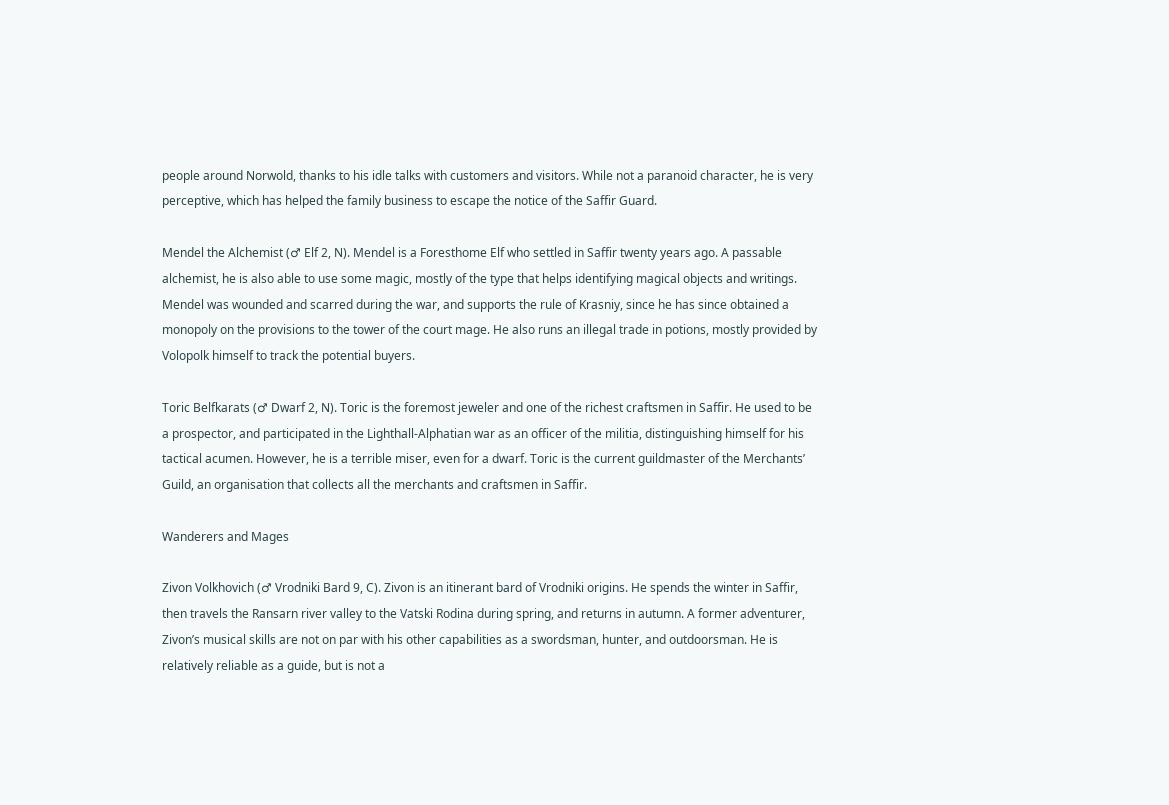people around Norwold, thanks to his idle talks with customers and visitors. While not a paranoid character, he is very perceptive, which has helped the family business to escape the notice of the Saffir Guard.

Mendel the Alchemist (♂ Elf 2, N). Mendel is a Foresthome Elf who settled in Saffir twenty years ago. A passable alchemist, he is also able to use some magic, mostly of the type that helps identifying magical objects and writings. Mendel was wounded and scarred during the war, and supports the rule of Krasniy, since he has since obtained a monopoly on the provisions to the tower of the court mage. He also runs an illegal trade in potions, mostly provided by Volopolk himself to track the potential buyers.

Toric Belfkarats (♂ Dwarf 2, N). Toric is the foremost jeweler and one of the richest craftsmen in Saffir. He used to be a prospector, and participated in the Lighthall-Alphatian war as an officer of the militia, distinguishing himself for his tactical acumen. However, he is a terrible miser, even for a dwarf. Toric is the current guildmaster of the Merchants’ Guild, an organisation that collects all the merchants and craftsmen in Saffir.

Wanderers and Mages

Zivon Volkhovich (♂ Vrodniki Bard 9, C). Zivon is an itinerant bard of Vrodniki origins. He spends the winter in Saffir, then travels the Ransarn river valley to the Vatski Rodina during spring, and returns in autumn. A former adventurer, Zivon’s musical skills are not on par with his other capabilities as a swordsman, hunter, and outdoorsman. He is relatively reliable as a guide, but is not a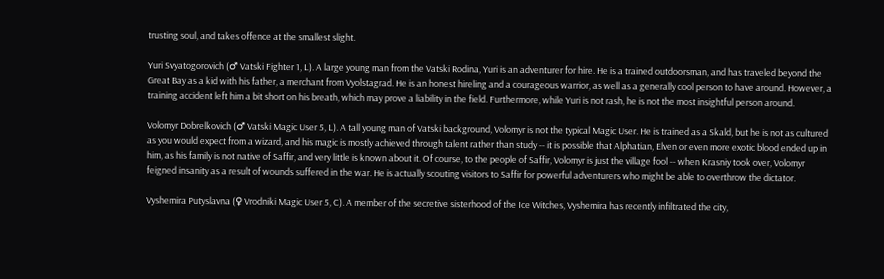trusting soul, and takes offence at the smallest slight.

Yuri Svyatogorovich (♂ Vatski Fighter 1, L). A large young man from the Vatski Rodina, Yuri is an adventurer for hire. He is a trained outdoorsman, and has traveled beyond the Great Bay as a kid with his father, a merchant from Vyolstagrad. He is an honest hireling and a courageous warrior, as well as a generally cool person to have around. However, a training accident left him a bit short on his breath, which may prove a liability in the field. Furthermore, while Yuri is not rash, he is not the most insightful person around.

Volomyr Dobrelkovich (♂ Vatski Magic User 5, L). A tall young man of Vatski background, Volomyr is not the typical Magic User. He is trained as a Skald, but he is not as cultured as you would expect from a wizard, and his magic is mostly achieved through talent rather than study -- it is possible that Alphatian, Elven or even more exotic blood ended up in him, as his family is not native of Saffir, and very little is known about it. Of course, to the people of Saffir, Volomyr is just the village fool -- when Krasniy took over, Volomyr feigned insanity as a result of wounds suffered in the war. He is actually scouting visitors to Saffir for powerful adventurers who might be able to overthrow the dictator.

Vyshemira Putyslavna (♀ Vrodniki Magic User 5, C). A member of the secretive sisterhood of the Ice Witches, Vyshemira has recently infiltrated the city,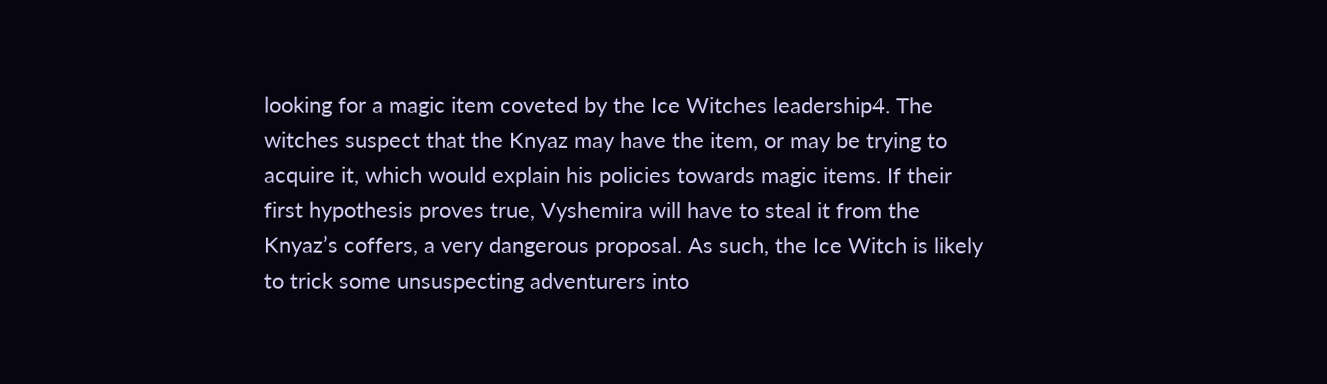looking for a magic item coveted by the Ice Witches leadership4. The witches suspect that the Knyaz may have the item, or may be trying to acquire it, which would explain his policies towards magic items. If their first hypothesis proves true, Vyshemira will have to steal it from the Knyaz’s coffers, a very dangerous proposal. As such, the Ice Witch is likely to trick some unsuspecting adventurers into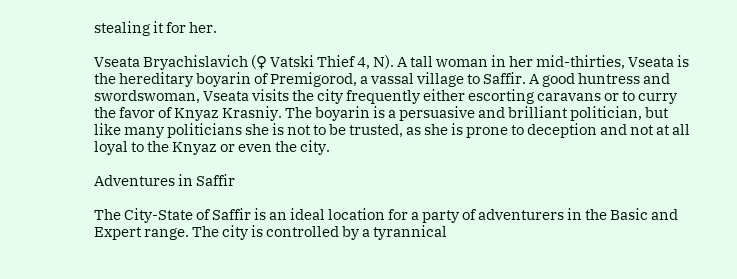stealing it for her.

Vseata Bryachislavich (♀ Vatski Thief 4, N). A tall woman in her mid-thirties, Vseata is the hereditary boyarin of Premigorod, a vassal village to Saffir. A good huntress and swordswoman, Vseata visits the city frequently either escorting caravans or to curry the favor of Knyaz Krasniy. The boyarin is a persuasive and brilliant politician, but like many politicians she is not to be trusted, as she is prone to deception and not at all loyal to the Knyaz or even the city.

Adventures in Saffir

The City-State of Saffir is an ideal location for a party of adventurers in the Basic and Expert range. The city is controlled by a tyrannical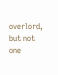overlord, but not one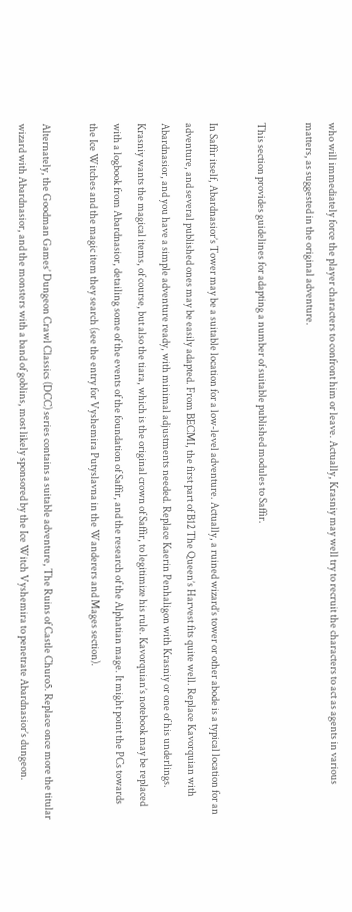who will immediately force the player characters to confront him or leave. Actually, Krasniy may well try to recruit the characters to act as agents in various matters, as suggested in the original adventure.

This section provides guidelines for adapting a number of suitable published modules to Saffir.

In Saffir itself, Abardnasior’s Tower may be a suitable location for a low-level adventure. Actually, a ruined wizard’s tower or other abode is a typical location for an adventure, and several published ones may be easily adapted. From BECMI, the first part of B12 The Queen’s Harvest fits quite well. Replace Kavorquian with Abardnasior, and you have a simple adventure ready, with minimal adjustments needed. Replace Kaerin Penhaligon with Krasniy or one of his underlings. Krasniy wants the magical items, of course, but also the tiara, which is the original crown of Saffir, to legitimize his rule. Kavorquian’s notebook may be replaced with a logbook from Abardnasior, detailing some of the events of the foundation of Saffir, and the research of the Alphatian mage. It might point the PCs towards the Ice Witches and the magic item they search (see the entry for Vyshemira Putyslavna in the Wanderers and Mages section).

Alternately, the Goodman Games’ Dungeon Crawl Classics (DCC) series contains a suitable adventure, The Ruins of Castle Churo5. Replace once more the titular wizard with Abardnasior, and the monsters with a band of goblins, most likely sponsored by the Ice Witch Vyshemira to penetrate Abardnasior’s dungeon.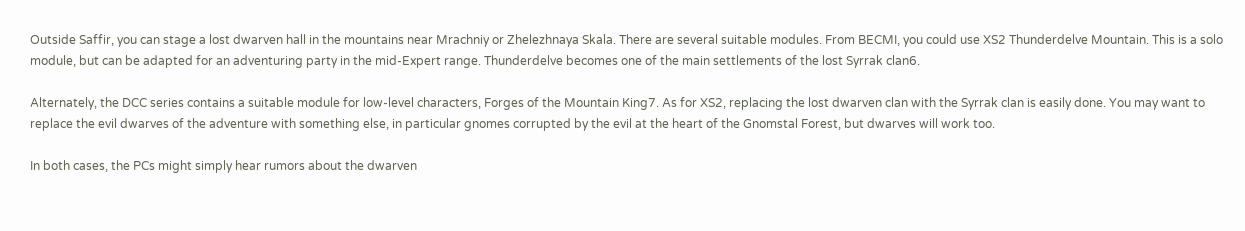Outside Saffir, you can stage a lost dwarven hall in the mountains near Mrachniy or Zhelezhnaya Skala. There are several suitable modules. From BECMI, you could use XS2 Thunderdelve Mountain. This is a solo module, but can be adapted for an adventuring party in the mid-Expert range. Thunderdelve becomes one of the main settlements of the lost Syrrak clan6.

Alternately, the DCC series contains a suitable module for low-level characters, Forges of the Mountain King7. As for XS2, replacing the lost dwarven clan with the Syrrak clan is easily done. You may want to replace the evil dwarves of the adventure with something else, in particular gnomes corrupted by the evil at the heart of the Gnomstal Forest, but dwarves will work too.

In both cases, the PCs might simply hear rumors about the dwarven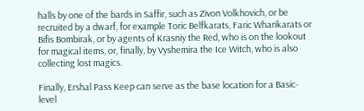halls by one of the bards in Saffir, such as Zivon Volkhovich, or be recruited by a dwarf, for example Toric Belfkarats, Faric Wharikarats or Bifis Bombirak, or by agents of Krasniy the Red, who is on the lookout for magical items, or, finally, by Vyshemira the Ice Witch, who is also collecting lost magics.

Finally, Ershal Pass Keep can serve as the base location for a Basic-level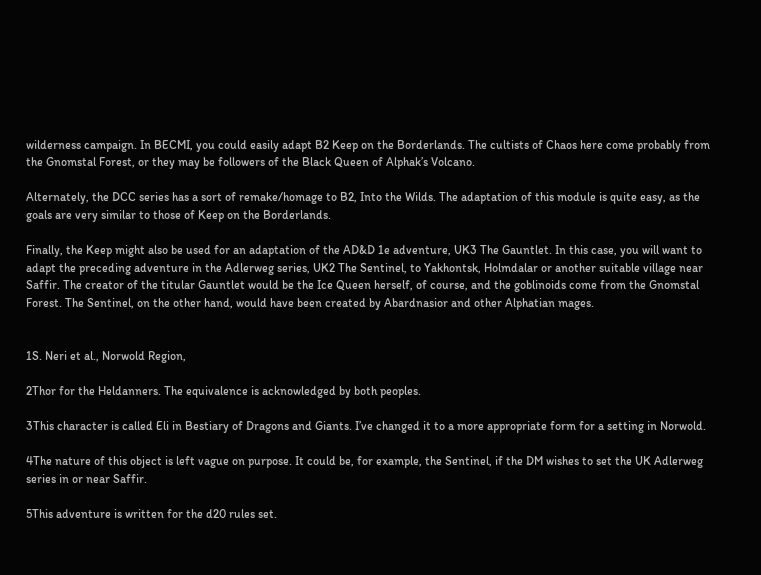wilderness campaign. In BECMI, you could easily adapt B2 Keep on the Borderlands. The cultists of Chaos here come probably from the Gnomstal Forest, or they may be followers of the Black Queen of Alphak’s Volcano.

Alternately, the DCC series has a sort of remake/homage to B2, Into the Wilds. The adaptation of this module is quite easy, as the goals are very similar to those of Keep on the Borderlands.

Finally, the Keep might also be used for an adaptation of the AD&D 1e adventure, UK3 The Gauntlet. In this case, you will want to adapt the preceding adventure in the Adlerweg series, UK2 The Sentinel, to Yakhontsk, Holmdalar or another suitable village near Saffir. The creator of the titular Gauntlet would be the Ice Queen herself, of course, and the goblinoids come from the Gnomstal Forest. The Sentinel, on the other hand, would have been created by Abardnasior and other Alphatian mages.


1S. Neri et al., Norwold Region,

2Thor for the Heldanners. The equivalence is acknowledged by both peoples.

3This character is called Eli in Bestiary of Dragons and Giants. I’ve changed it to a more appropriate form for a setting in Norwold.

4The nature of this object is left vague on purpose. It could be, for example, the Sentinel, if the DM wishes to set the UK Adlerweg series in or near Saffir.

5This adventure is written for the d20 rules set.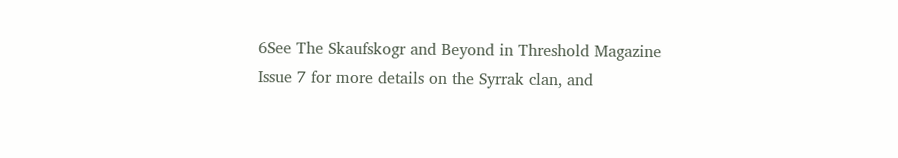6See The Skaufskogr and Beyond in Threshold Magazine Issue 7 for more details on the Syrrak clan, and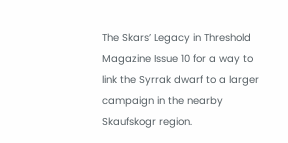The Skars’ Legacy in Threshold Magazine Issue 10 for a way to link the Syrrak dwarf to a larger campaign in the nearby Skaufskogr region.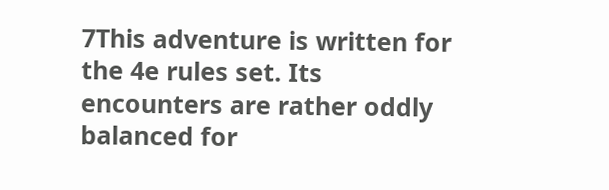7This adventure is written for the 4e rules set. Its encounters are rather oddly balanced for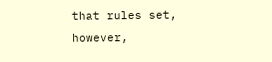that rules set, however,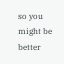so you might be better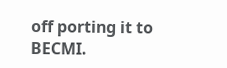off porting it to BECMI.